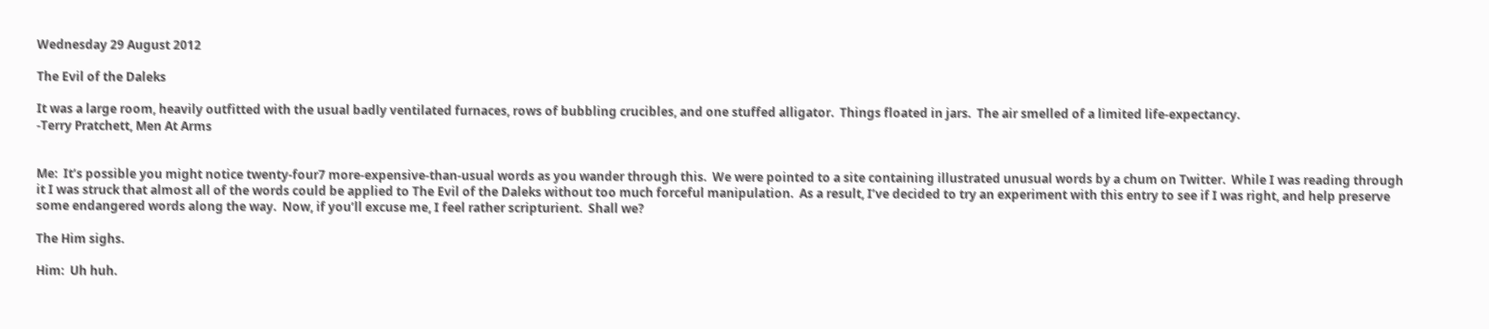Wednesday 29 August 2012

The Evil of the Daleks

It was a large room, heavily outfitted with the usual badly ventilated furnaces, rows of bubbling crucibles, and one stuffed alligator.  Things floated in jars.  The air smelled of a limited life-expectancy.
-Terry Pratchett, Men At Arms


Me:  It’s possible you might notice twenty-four7 more-expensive-than-usual words as you wander through this.  We were pointed to a site containing illustrated unusual words by a chum on Twitter.  While I was reading through it I was struck that almost all of the words could be applied to The Evil of the Daleks without too much forceful manipulation.  As a result, I’ve decided to try an experiment with this entry to see if I was right, and help preserve some endangered words along the way.  Now, if you’ll excuse me, I feel rather scripturient.  Shall we?

The Him sighs.

Him:  Uh huh.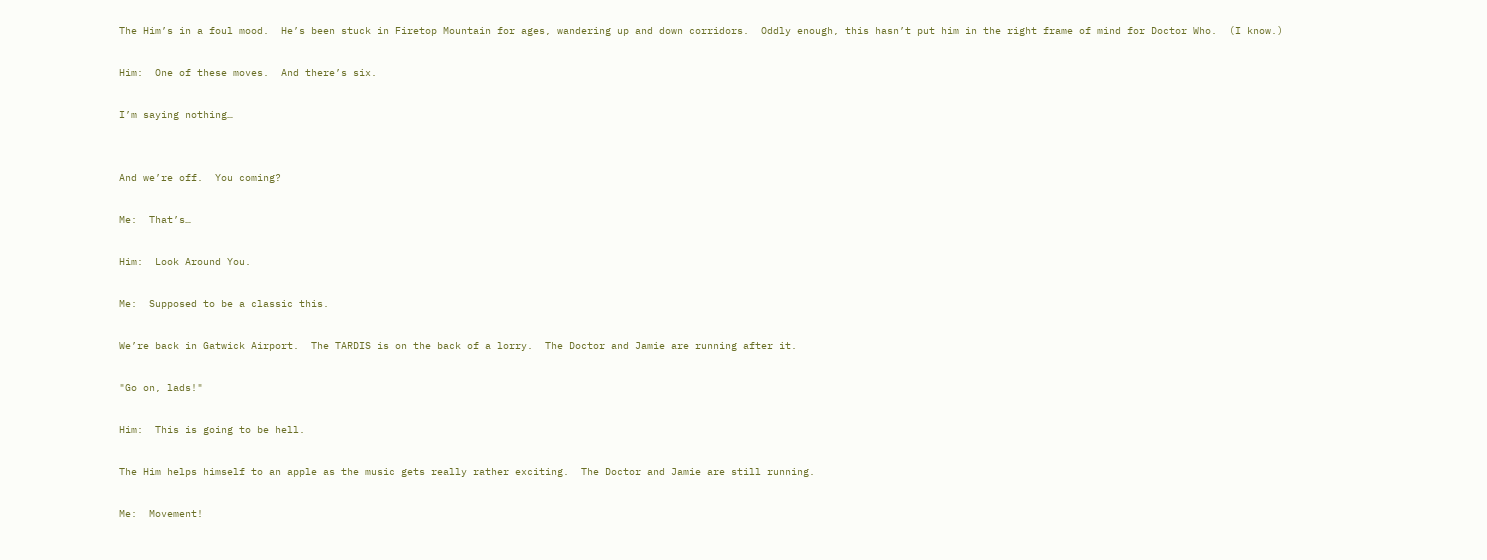The Him’s in a foul mood.  He’s been stuck in Firetop Mountain for ages, wandering up and down corridors.  Oddly enough, this hasn’t put him in the right frame of mind for Doctor Who.  (I know.)

Him:  One of these moves.  And there’s six.

I’m saying nothing…


And we’re off.  You coming?

Me:  That’s…

Him:  Look Around You.

Me:  Supposed to be a classic this.

We’re back in Gatwick Airport.  The TARDIS is on the back of a lorry.  The Doctor and Jamie are running after it.

"Go on, lads!"

Him:  This is going to be hell.

The Him helps himself to an apple as the music gets really rather exciting.  The Doctor and Jamie are still running.

Me:  Movement!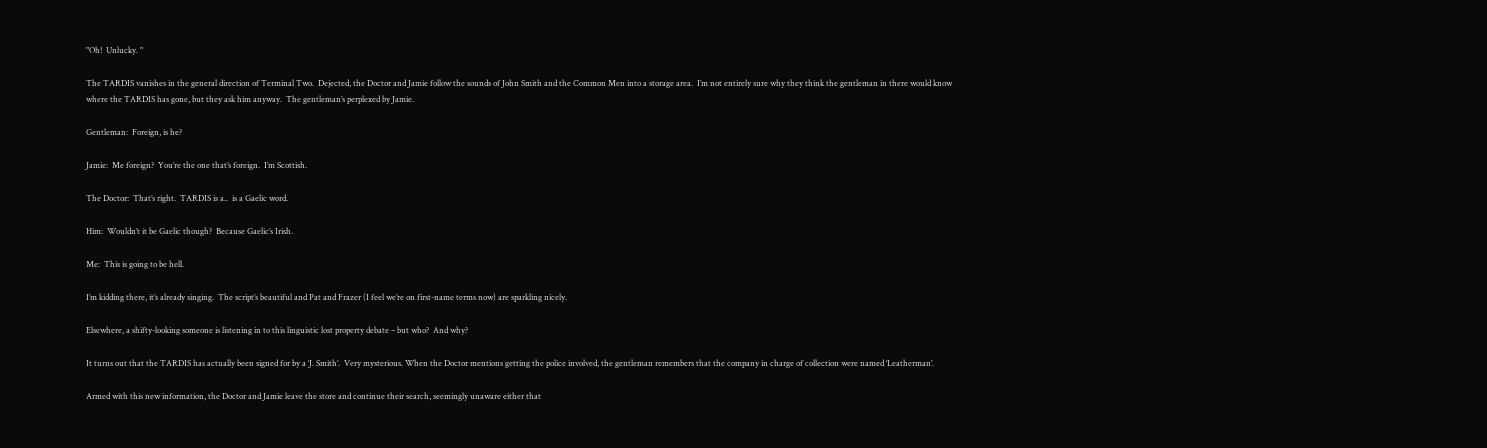"Oh!  Unlucky. "

The TARDIS vanishes in the general direction of Terminal Two.  Dejected, the Doctor and Jamie follow the sounds of John Smith and the Common Men into a storage area.  I’m not entirely sure why they think the gentleman in there would know where the TARDIS has gone, but they ask him anyway.  The gentleman’s perplexed by Jamie.

Gentleman:  Foreign, is he?

Jamie:  Me foreign?  You’re the one that’s foreign.  I’m Scottish.

The Doctor:  That’s right.  TARDIS is a..  is a Gaelic word.

Him:  Wouldn’t it be Gaelic though?  Because Gaelic’s Irish.

Me:  This is going to be hell.

I’m kidding there, it’s already singing.  The script’s beautiful and Pat and Frazer (I feel we’re on first-name terms now) are sparkling nicely.

Elsewhere, a shifty-looking someone is listening in to this linguistic lost property debate – but who?  And why?

It turns out that the TARDIS has actually been signed for by a ‘J. Smith’.  Very mysterious. When the Doctor mentions getting the police involved, the gentleman remembers that the company in charge of collection were named ‘Leatherman’.

Armed with this new information, the Doctor and Jamie leave the store and continue their search, seemingly unaware either that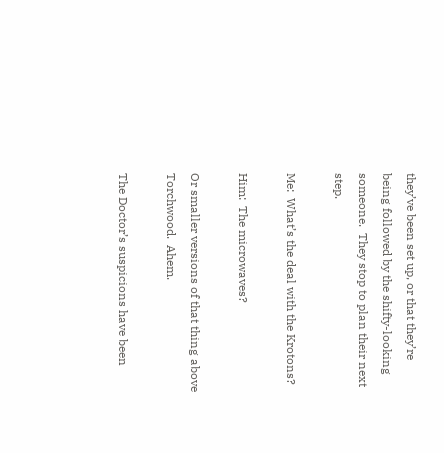they’ve been set up, or that they’re being followed by the shifty-looking someone.  They stop to plan their next step.

Me:  What’s the deal with the Krotons?

Him:  The microwaves?

Or smaller versions of that thing above Torchwood.  Ahem.

The Doctor’s suspicions have been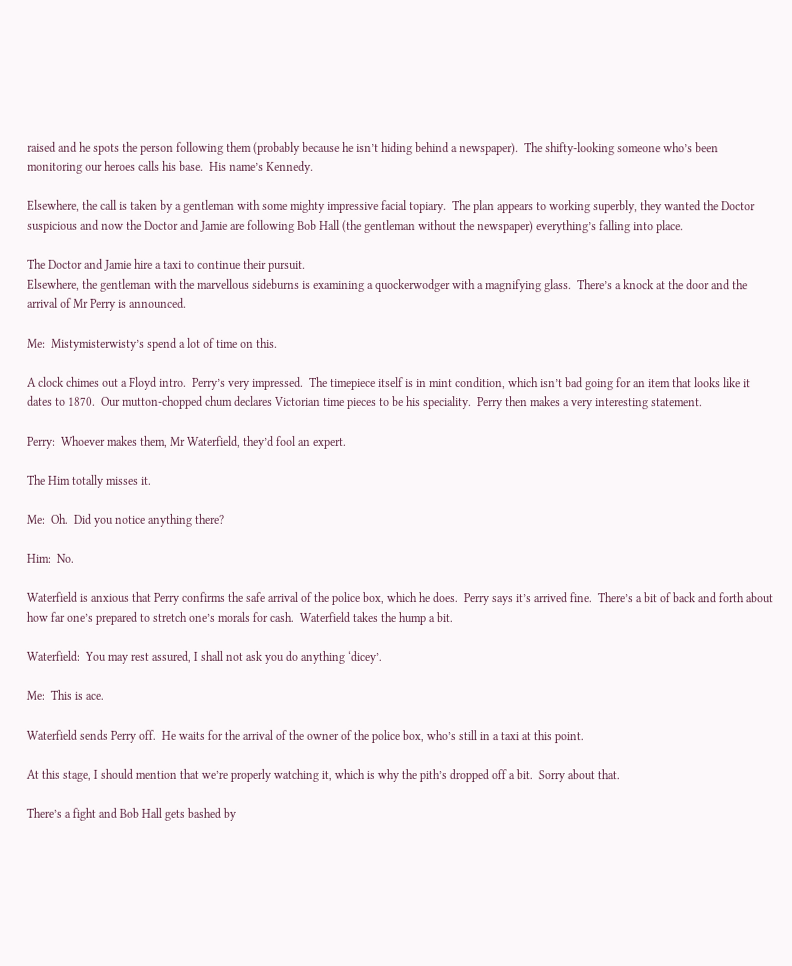raised and he spots the person following them (probably because he isn’t hiding behind a newspaper).  The shifty-looking someone who’s been monitoring our heroes calls his base.  His name’s Kennedy.

Elsewhere, the call is taken by a gentleman with some mighty impressive facial topiary.  The plan appears to working superbly, they wanted the Doctor suspicious and now the Doctor and Jamie are following Bob Hall (the gentleman without the newspaper) everything’s falling into place.

The Doctor and Jamie hire a taxi to continue their pursuit.
Elsewhere, the gentleman with the marvellous sideburns is examining a quockerwodger with a magnifying glass.  There’s a knock at the door and the arrival of Mr Perry is announced.

Me:  Mistymisterwisty’s spend a lot of time on this.

A clock chimes out a Floyd intro.  Perry’s very impressed.  The timepiece itself is in mint condition, which isn’t bad going for an item that looks like it dates to 1870.  Our mutton-chopped chum declares Victorian time pieces to be his speciality.  Perry then makes a very interesting statement.

Perry:  Whoever makes them, Mr Waterfield, they’d fool an expert.

The Him totally misses it.

Me:  Oh.  Did you notice anything there?

Him:  No.

Waterfield is anxious that Perry confirms the safe arrival of the police box, which he does.  Perry says it’s arrived fine.  There’s a bit of back and forth about how far one’s prepared to stretch one’s morals for cash.  Waterfield takes the hump a bit.

Waterfield:  You may rest assured, I shall not ask you do anything ‘dicey’.

Me:  This is ace.

Waterfield sends Perry off.  He waits for the arrival of the owner of the police box, who’s still in a taxi at this point.

At this stage, I should mention that we’re properly watching it, which is why the pith’s dropped off a bit.  Sorry about that.

There’s a fight and Bob Hall gets bashed by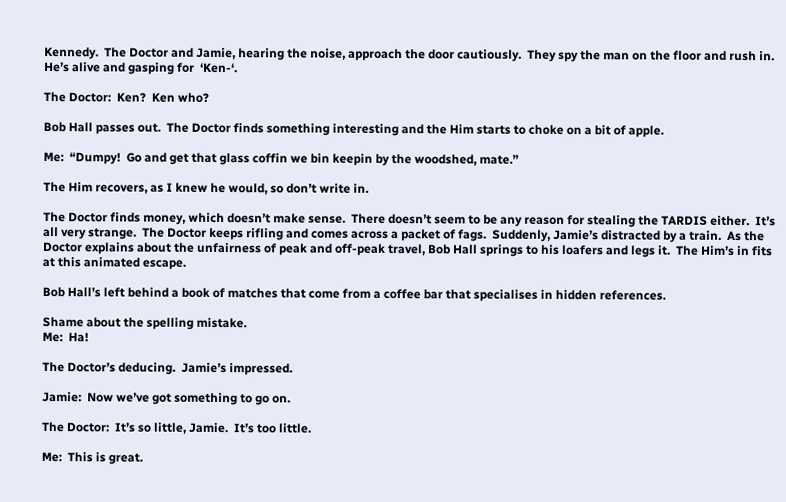Kennedy.  The Doctor and Jamie, hearing the noise, approach the door cautiously.  They spy the man on the floor and rush in.  He’s alive and gasping for  ‘Ken-‘.

The Doctor:  Ken?  Ken who?

Bob Hall passes out.  The Doctor finds something interesting and the Him starts to choke on a bit of apple.

Me:  “Dumpy!  Go and get that glass coffin we bin keepin by the woodshed, mate.”

The Him recovers, as I knew he would, so don’t write in.

The Doctor finds money, which doesn’t make sense.  There doesn’t seem to be any reason for stealing the TARDIS either.  It’s all very strange.  The Doctor keeps rifling and comes across a packet of fags.  Suddenly, Jamie’s distracted by a train.  As the Doctor explains about the unfairness of peak and off-peak travel, Bob Hall springs to his loafers and legs it.  The Him’s in fits at this animated escape.

Bob Hall’s left behind a book of matches that come from a coffee bar that specialises in hidden references.

Shame about the spelling mistake.
Me:  Ha!

The Doctor’s deducing.  Jamie’s impressed.

Jamie:  Now we’ve got something to go on.

The Doctor:  It’s so little, Jamie.  It’s too little.

Me:  This is great.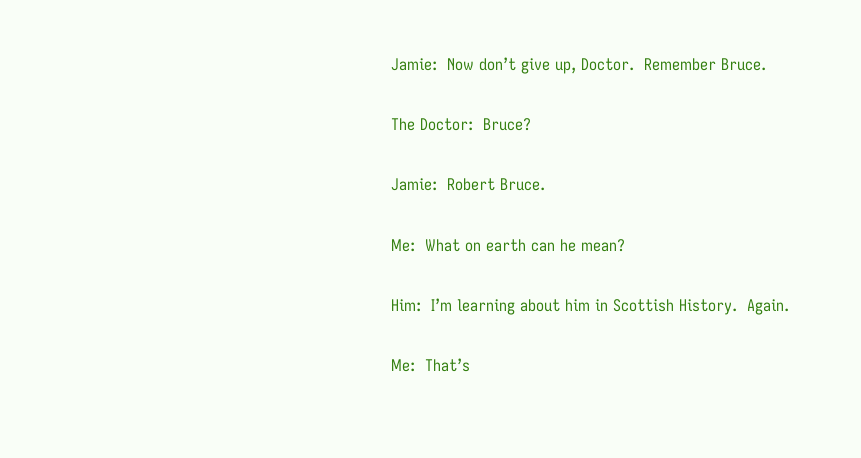Jamie:  Now don’t give up, Doctor.  Remember Bruce.

The Doctor:  Bruce?

Jamie:  Robert Bruce.

Me:  What on earth can he mean?

Him:  I’m learning about him in Scottish History.  Again.

Me:  That’s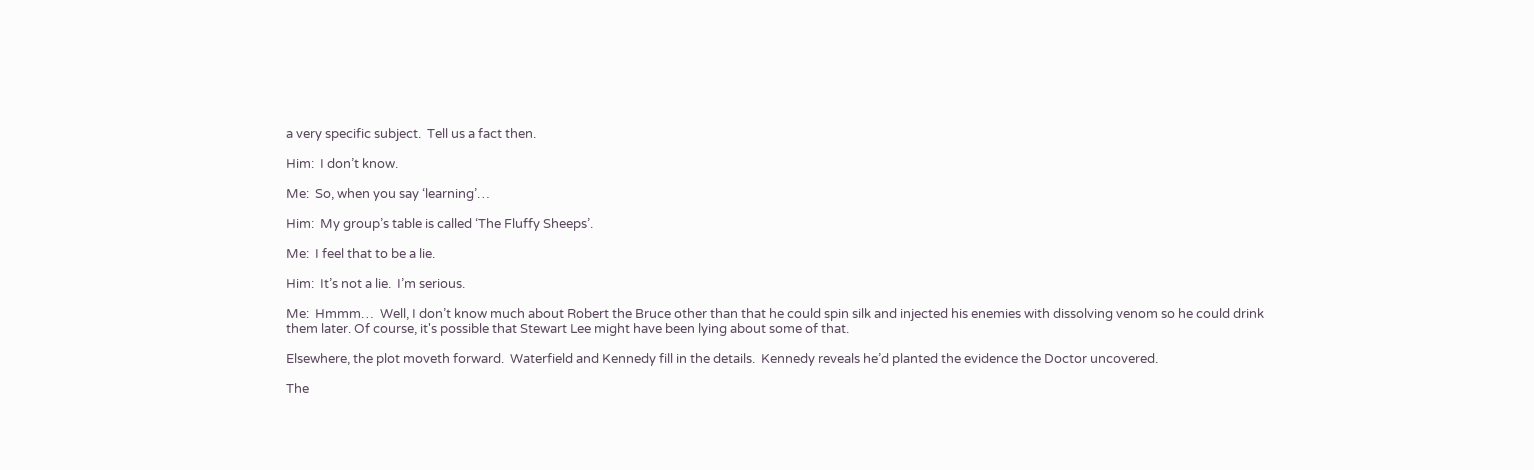a very specific subject.  Tell us a fact then.

Him:  I don’t know.

Me:  So, when you say ‘learning’…

Him:  My group’s table is called ‘The Fluffy Sheeps’.

Me:  I feel that to be a lie.

Him:  It’s not a lie.  I’m serious.

Me:  Hmmm…  Well, I don’t know much about Robert the Bruce other than that he could spin silk and injected his enemies with dissolving venom so he could drink them later. Of course, it's possible that Stewart Lee might have been lying about some of that.

Elsewhere, the plot moveth forward.  Waterfield and Kennedy fill in the details.  Kennedy reveals he’d planted the evidence the Doctor uncovered.

The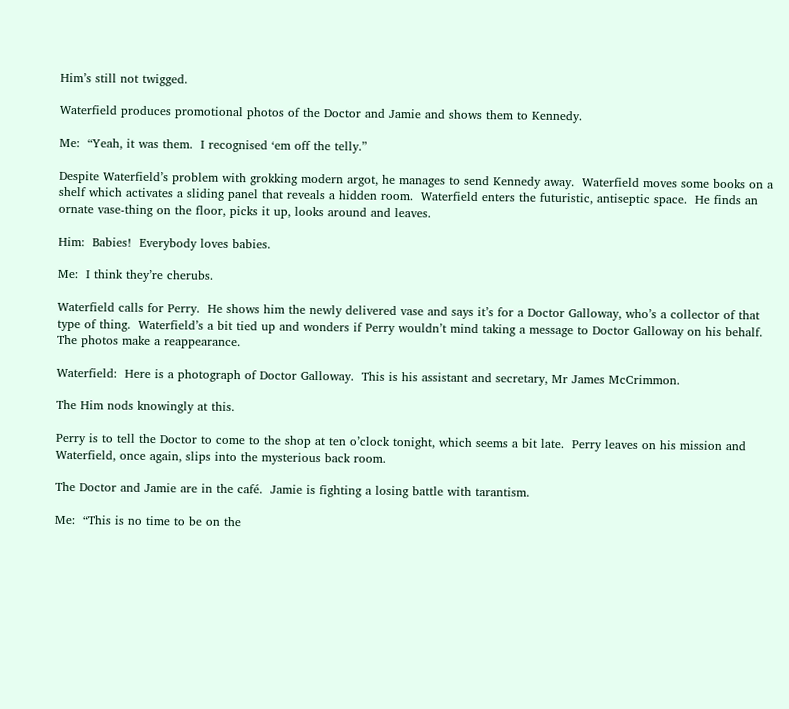Him’s still not twigged.

Waterfield produces promotional photos of the Doctor and Jamie and shows them to Kennedy.

Me:  “Yeah, it was them.  I recognised ‘em off the telly.”

Despite Waterfield’s problem with grokking modern argot, he manages to send Kennedy away.  Waterfield moves some books on a shelf which activates a sliding panel that reveals a hidden room.  Waterfield enters the futuristic, antiseptic space.  He finds an ornate vase-thing on the floor, picks it up, looks around and leaves.

Him:  Babies!  Everybody loves babies.

Me:  I think they’re cherubs.

Waterfield calls for Perry.  He shows him the newly delivered vase and says it’s for a Doctor Galloway, who’s a collector of that type of thing.  Waterfield’s a bit tied up and wonders if Perry wouldn’t mind taking a message to Doctor Galloway on his behalf.  The photos make a reappearance.

Waterfield:  Here is a photograph of Doctor Galloway.  This is his assistant and secretary, Mr James McCrimmon.

The Him nods knowingly at this.

Perry is to tell the Doctor to come to the shop at ten o’clock tonight, which seems a bit late.  Perry leaves on his mission and Waterfield, once again, slips into the mysterious back room.

The Doctor and Jamie are in the café.  Jamie is fighting a losing battle with tarantism.

Me:  “This is no time to be on the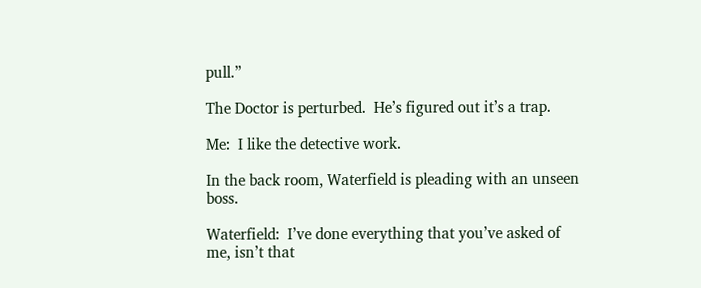pull.”

The Doctor is perturbed.  He’s figured out it’s a trap.

Me:  I like the detective work.

In the back room, Waterfield is pleading with an unseen boss.

Waterfield:  I’ve done everything that you’ve asked of me, isn’t that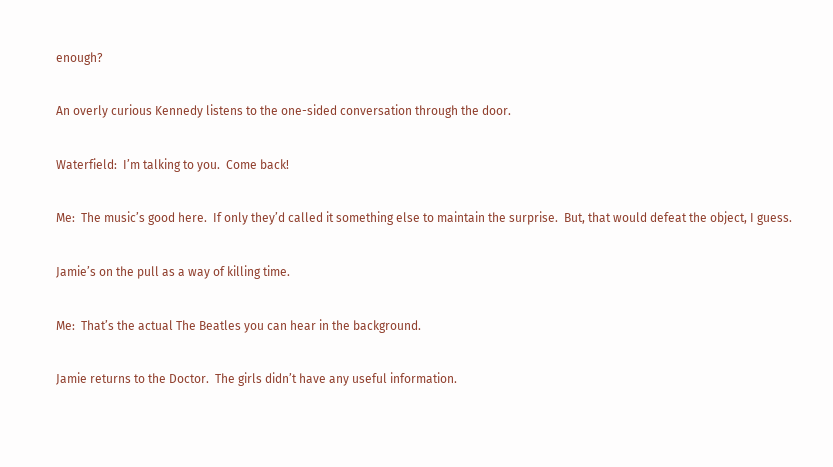enough?

An overly curious Kennedy listens to the one-sided conversation through the door.

Waterfield:  I’m talking to you.  Come back!

Me:  The music’s good here.  If only they’d called it something else to maintain the surprise.  But, that would defeat the object, I guess.

Jamie’s on the pull as a way of killing time.

Me:  That’s the actual The Beatles you can hear in the background.

Jamie returns to the Doctor.  The girls didn’t have any useful information.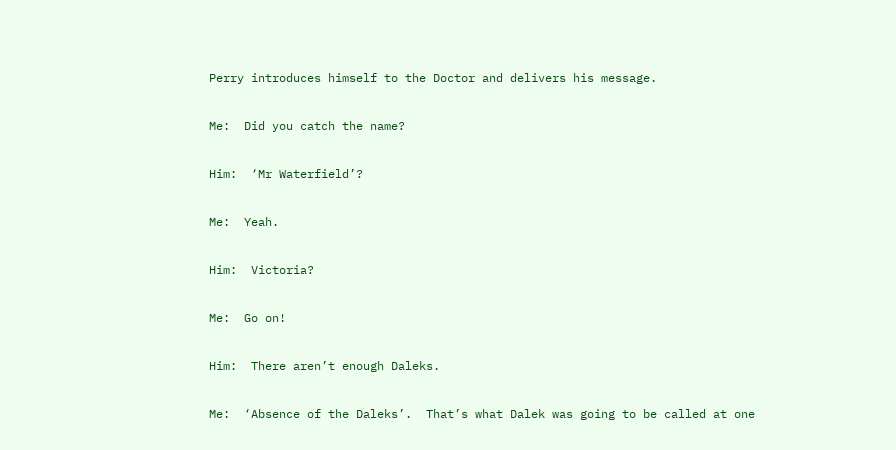Perry introduces himself to the Doctor and delivers his message.

Me:  Did you catch the name?

Him:  ‘Mr Waterfield’?

Me:  Yeah.

Him:  Victoria?

Me:  Go on!

Him:  There aren’t enough Daleks.

Me:  ‘Absence of the Daleks’.  That’s what Dalek was going to be called at one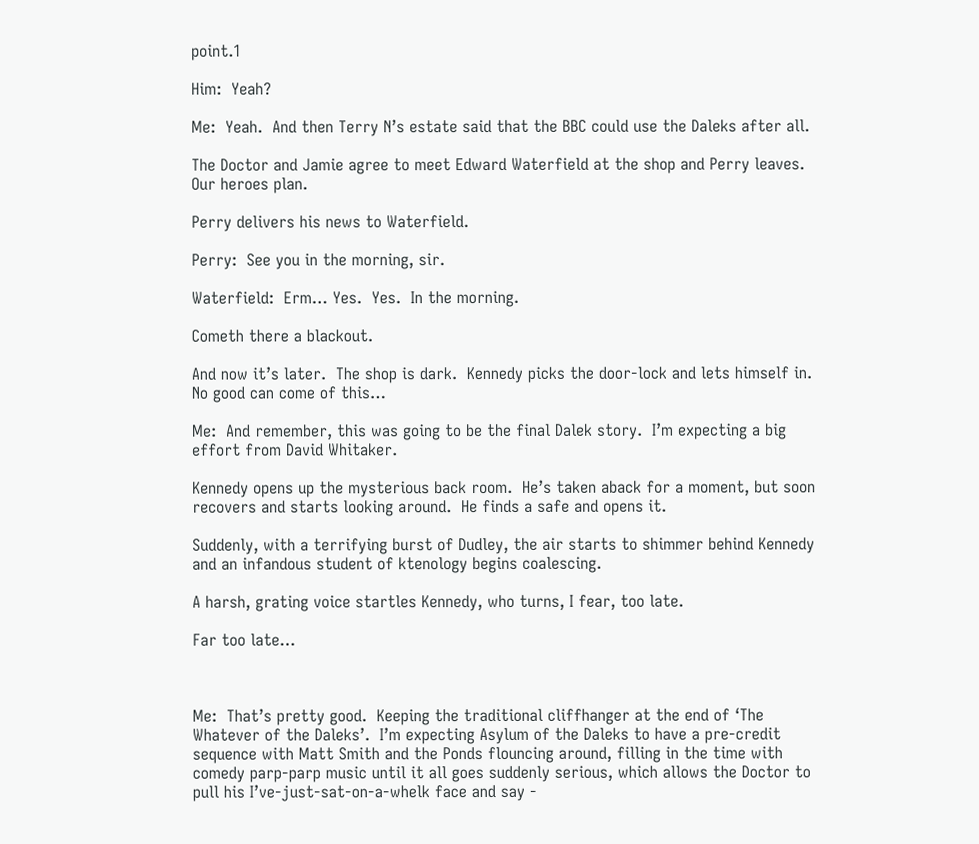point.1

Him:  Yeah?

Me:  Yeah.  And then Terry N’s estate said that the BBC could use the Daleks after all.

The Doctor and Jamie agree to meet Edward Waterfield at the shop and Perry leaves.  Our heroes plan.

Perry delivers his news to Waterfield.

Perry:  See you in the morning, sir.

Waterfield:  Erm… Yes.  Yes.  In the morning.

Cometh there a blackout.

And now it’s later.  The shop is dark.  Kennedy picks the door-lock and lets himself in.  No good can come of this…

Me:  And remember, this was going to be the final Dalek story.  I’m expecting a big effort from David Whitaker.

Kennedy opens up the mysterious back room.  He’s taken aback for a moment, but soon recovers and starts looking around.  He finds a safe and opens it.

Suddenly, with a terrifying burst of Dudley, the air starts to shimmer behind Kennedy and an infandous student of ktenology begins coalescing.

A harsh, grating voice startles Kennedy, who turns, I fear, too late.

Far too late…



Me:  That’s pretty good.  Keeping the traditional cliffhanger at the end of ‘The Whatever of the Daleks’.  I’m expecting Asylum of the Daleks to have a pre-credit sequence with Matt Smith and the Ponds flouncing around, filling in the time with comedy parp-parp music until it all goes suddenly serious, which allows the Doctor to pull his I’ve-just-sat-on-a-whelk face and say -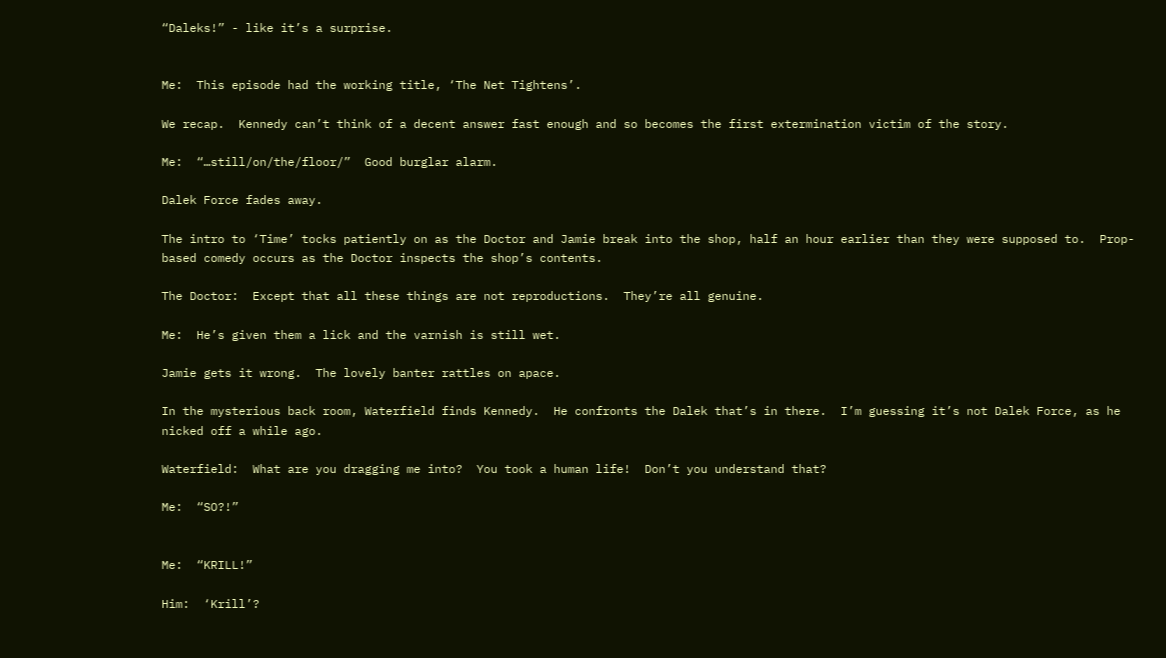“Daleks!” - like it’s a surprise.


Me:  This episode had the working title, ‘The Net Tightens’.

We recap.  Kennedy can’t think of a decent answer fast enough and so becomes the first extermination victim of the story.

Me:  “…still/on/the/floor/”  Good burglar alarm.

Dalek Force fades away.

The intro to ‘Time’ tocks patiently on as the Doctor and Jamie break into the shop, half an hour earlier than they were supposed to.  Prop-based comedy occurs as the Doctor inspects the shop’s contents.

The Doctor:  Except that all these things are not reproductions.  They’re all genuine.

Me:  He’s given them a lick and the varnish is still wet.

Jamie gets it wrong.  The lovely banter rattles on apace.

In the mysterious back room, Waterfield finds Kennedy.  He confronts the Dalek that’s in there.  I’m guessing it’s not Dalek Force, as he nicked off a while ago.

Waterfield:  What are you dragging me into?  You took a human life!  Don’t you understand that?

Me:  “SO?!”


Me:  “KRILL!”

Him:  ‘Krill’?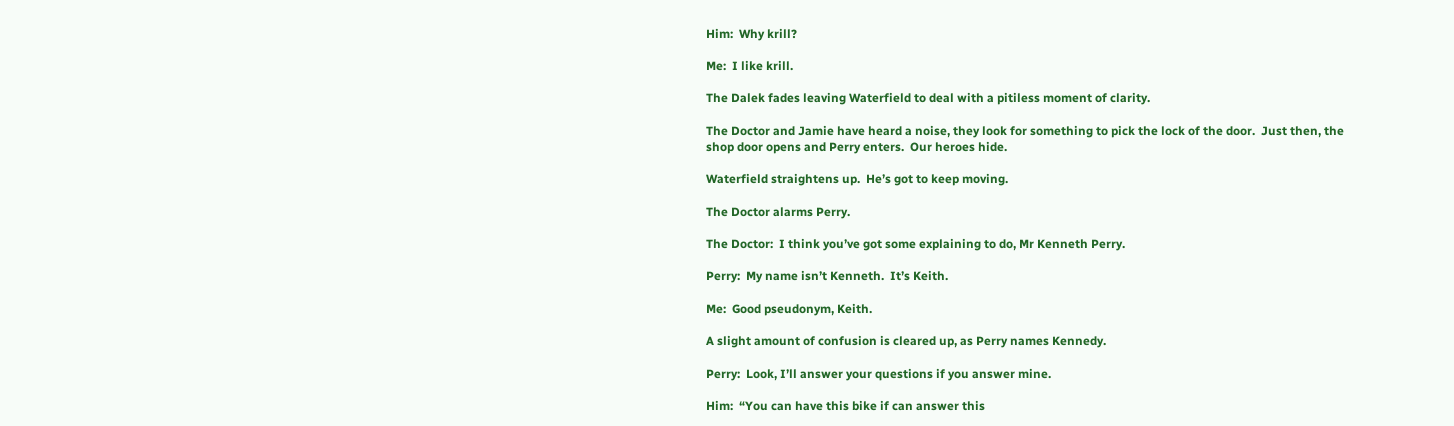Him:  Why krill?

Me:  I like krill.

The Dalek fades leaving Waterfield to deal with a pitiless moment of clarity.

The Doctor and Jamie have heard a noise, they look for something to pick the lock of the door.  Just then, the shop door opens and Perry enters.  Our heroes hide.

Waterfield straightens up.  He’s got to keep moving.

The Doctor alarms Perry.

The Doctor:  I think you’ve got some explaining to do, Mr Kenneth Perry.

Perry:  My name isn’t Kenneth.  It’s Keith.

Me:  Good pseudonym, Keith.

A slight amount of confusion is cleared up, as Perry names Kennedy.

Perry:  Look, I’ll answer your questions if you answer mine.

Him:  “You can have this bike if can answer this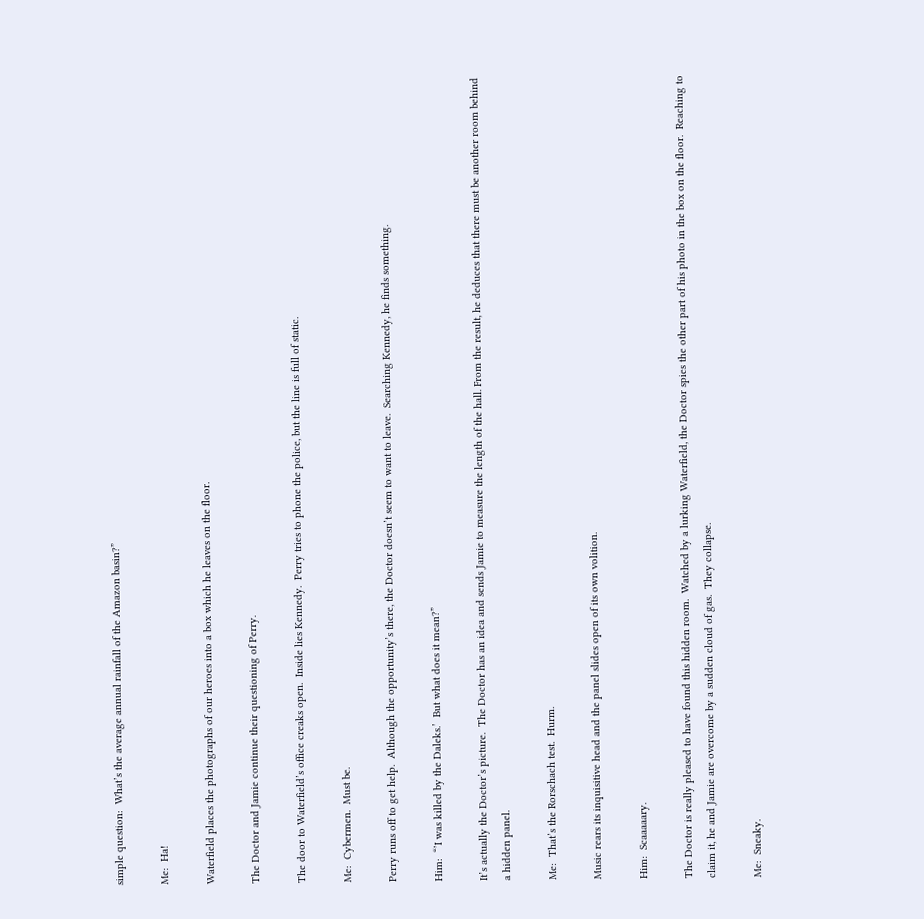simple question:  What’s the average annual rainfall of the Amazon basin?”

Me:  Ha!

Waterfield places the photographs of our heroes into a box which he leaves on the floor.

The Doctor and Jamie continue their questioning of Perry.

The door to Waterfield’s office creaks open.  Inside lies Kennedy.  Perry tries to phone the police, but the line is full of static.

Me:  Cybermen.  Must be.

Perry runs off to get help.  Although the opportunity’s there, the Doctor doesn’t seem to want to leave.  Searching Kennedy, he finds something.

Him:  “’I was killed by the Daleks.’  But what does it mean?”

It’s actually the Doctor’s picture.  The Doctor has an idea and sends Jamie to measure the length of the hall. From the result, he deduces that there must be another room behind a hidden panel.

Me:  That’s the Rorschach test.  Hurm.

Music rears its inquisitive head and the panel slides open of its own volition.

Him:  Scaaaaary.

The Doctor is really pleased to have found this hidden room.  Watched by a lurking Waterfield, the Doctor spies the other part of his photo in the box on the floor.  Reaching to claim it, he and Jamie are overcome by a sudden cloud of gas.  They collapse.

Me:  Sneaky.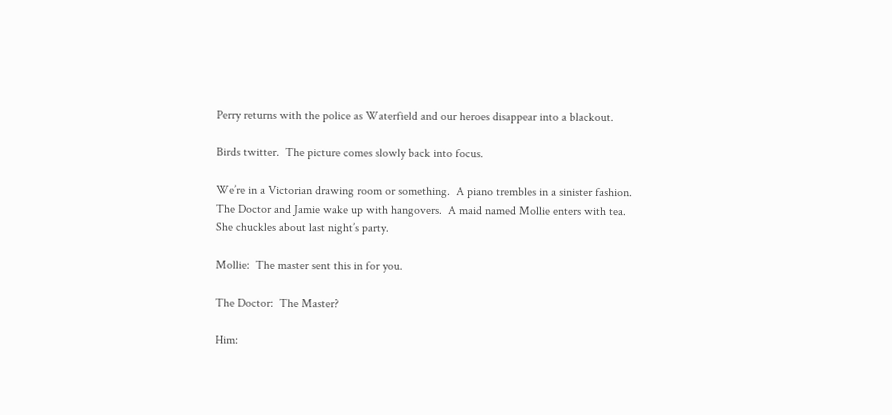Perry returns with the police as Waterfield and our heroes disappear into a blackout.

Birds twitter.  The picture comes slowly back into focus.

We’re in a Victorian drawing room or something.  A piano trembles in a sinister fashion.  The Doctor and Jamie wake up with hangovers.  A maid named Mollie enters with tea.  She chuckles about last night’s party.

Mollie:  The master sent this in for you.

The Doctor:  The Master?

Him: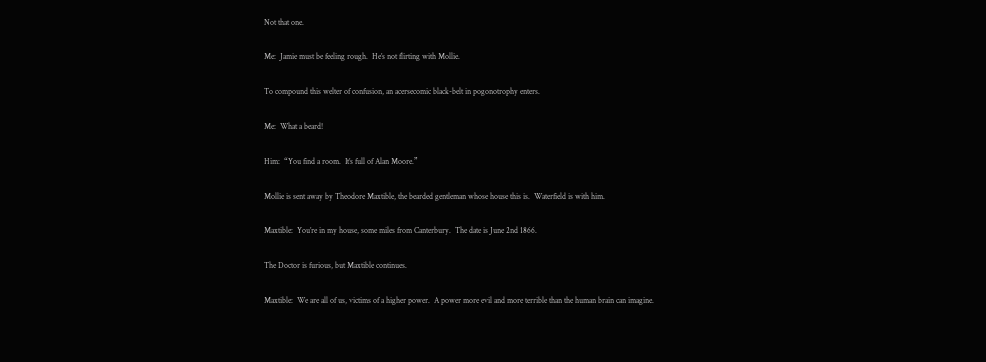Not that one.

Me:  Jamie must be feeling rough.  He’s not flirting with Mollie.

To compound this welter of confusion, an acersecomic black-belt in pogonotrophy enters.

Me:  What a beard!

Him:  “You find a room.  It’s full of Alan Moore.”

Mollie is sent away by Theodore Maxtible, the bearded gentleman whose house this is.  Waterfield is with him.

Maxtible:  You’re in my house, some miles from Canterbury.  The date is June 2nd 1866.

The Doctor is furious, but Maxtible continues.

Maxtible:  We are all of us, victims of a higher power.  A power more evil and more terrible than the human brain can imagine.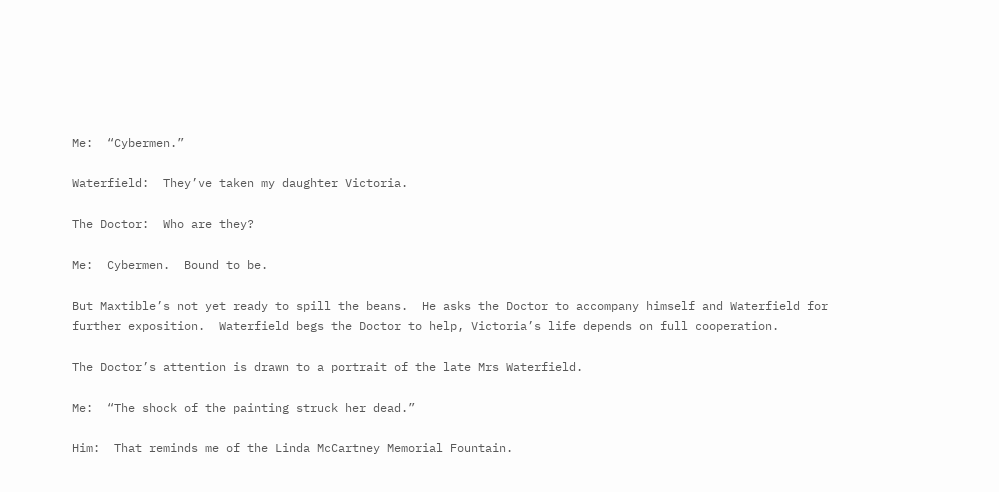Me:  “Cybermen.”

Waterfield:  They’ve taken my daughter Victoria.

The Doctor:  Who are they?

Me:  Cybermen.  Bound to be.

But Maxtible’s not yet ready to spill the beans.  He asks the Doctor to accompany himself and Waterfield for further exposition.  Waterfield begs the Doctor to help, Victoria’s life depends on full cooperation.

The Doctor’s attention is drawn to a portrait of the late Mrs Waterfield.

Me:  “The shock of the painting struck her dead.”

Him:  That reminds me of the Linda McCartney Memorial Fountain.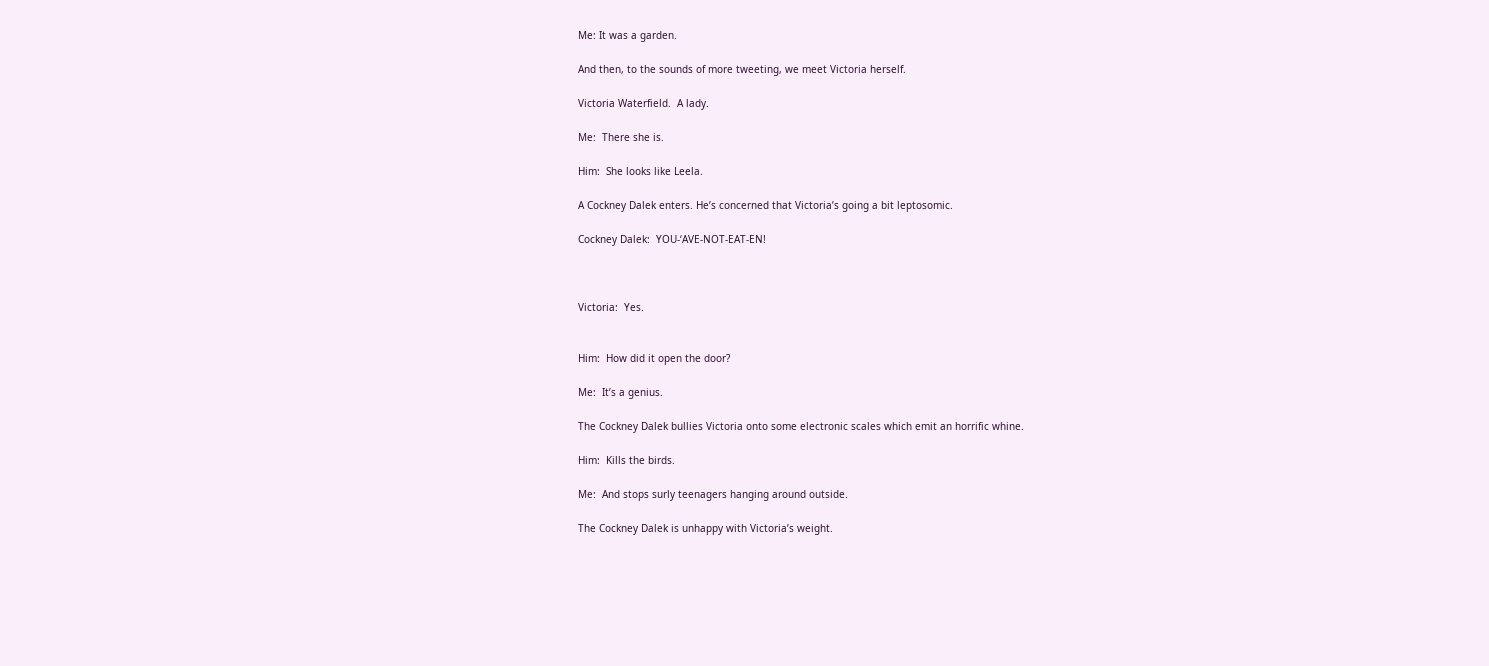Me: It was a garden.

And then, to the sounds of more tweeting, we meet Victoria herself.

Victoria Waterfield.  A lady.

Me:  There she is.

Him:  She looks like Leela.

A Cockney Dalek enters. He’s concerned that Victoria’s going a bit leptosomic.

Cockney Dalek:  YOU-‘AVE-NOT-EAT-EN!



Victoria:  Yes.


Him:  How did it open the door?

Me:  It’s a genius.

The Cockney Dalek bullies Victoria onto some electronic scales which emit an horrific whine.

Him:  Kills the birds.

Me:  And stops surly teenagers hanging around outside.

The Cockney Dalek is unhappy with Victoria’s weight.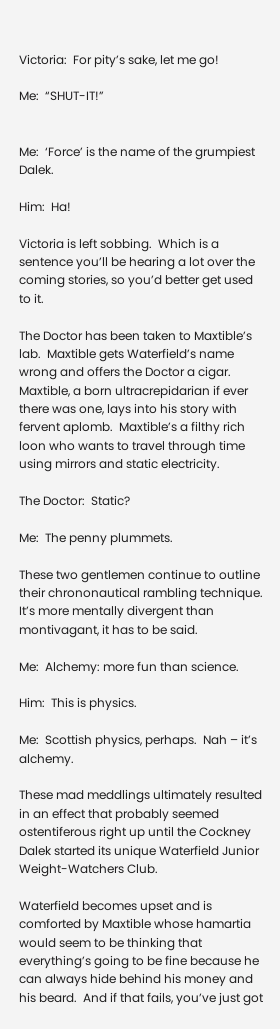Victoria:  For pity’s sake, let me go!

Me:  “SHUT-IT!”


Me:  ‘Force’ is the name of the grumpiest Dalek.

Him:  Ha!

Victoria is left sobbing.  Which is a sentence you’ll be hearing a lot over the coming stories, so you’d better get used to it.

The Doctor has been taken to Maxtible’s lab.  Maxtible gets Waterfield’s name wrong and offers the Doctor a cigar.  Maxtible, a born ultracrepidarian if ever there was one, lays into his story with fervent aplomb.  Maxtible’s a filthy rich loon who wants to travel through time using mirrors and static electricity.

The Doctor:  Static?

Me:  The penny plummets.

These two gentlemen continue to outline their chrononautical rambling technique.  It’s more mentally divergent than montivagant, it has to be said.

Me:  Alchemy: more fun than science.

Him:  This is physics.

Me:  Scottish physics, perhaps.  Nah – it’s alchemy.

These mad meddlings ultimately resulted in an effect that probably seemed ostentiferous right up until the Cockney Dalek started its unique Waterfield Junior Weight-Watchers Club.

Waterfield becomes upset and is comforted by Maxtible whose hamartia would seem to be thinking that everything’s going to be fine because he can always hide behind his money and his beard.  And if that fails, you’ve just got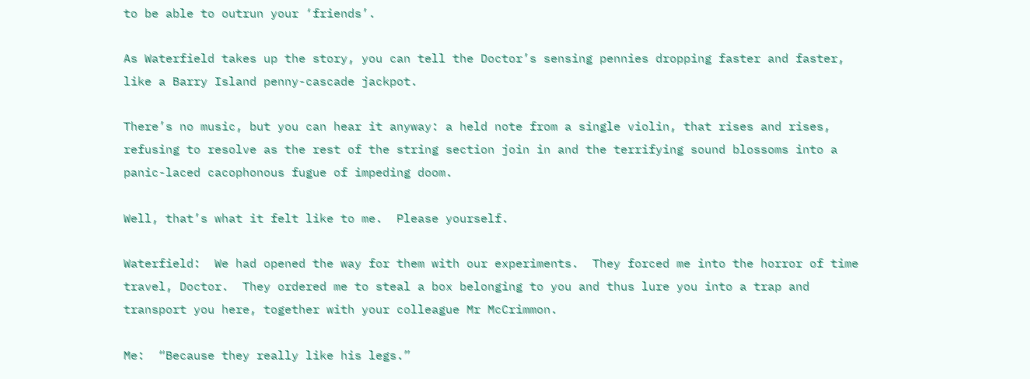to be able to outrun your ‘friends’.

As Waterfield takes up the story, you can tell the Doctor’s sensing pennies dropping faster and faster, like a Barry Island penny-cascade jackpot.

There’s no music, but you can hear it anyway: a held note from a single violin, that rises and rises, refusing to resolve as the rest of the string section join in and the terrifying sound blossoms into a panic-laced cacophonous fugue of impeding doom.

Well, that’s what it felt like to me.  Please yourself.

Waterfield:  We had opened the way for them with our experiments.  They forced me into the horror of time travel, Doctor.  They ordered me to steal a box belonging to you and thus lure you into a trap and transport you here, together with your colleague Mr McCrimmon.

Me:  “Because they really like his legs.”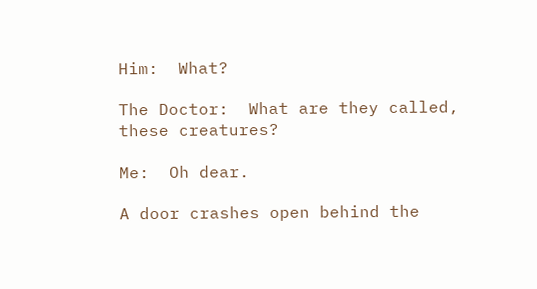Him:  What?

The Doctor:  What are they called, these creatures?

Me:  Oh dear.

A door crashes open behind the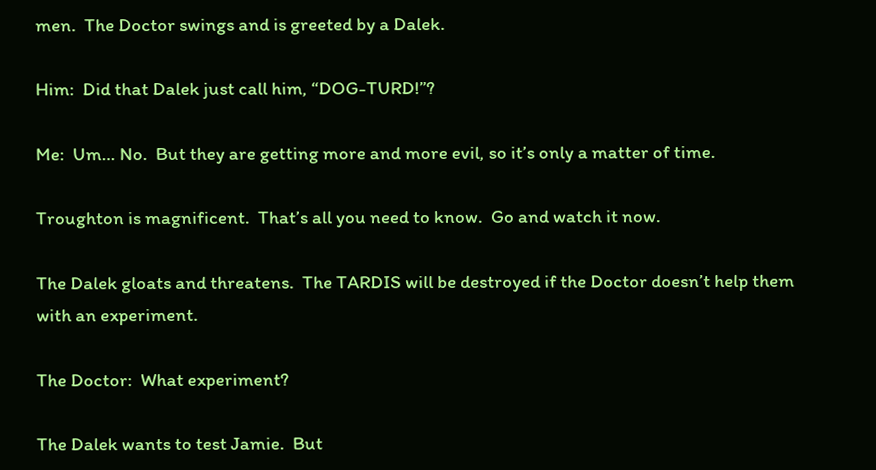men.  The Doctor swings and is greeted by a Dalek.

Him:  Did that Dalek just call him, “DOG-TURD!”?

Me:  Um… No.  But they are getting more and more evil, so it’s only a matter of time.

Troughton is magnificent.  That’s all you need to know.  Go and watch it now.

The Dalek gloats and threatens.  The TARDIS will be destroyed if the Doctor doesn’t help them with an experiment.

The Doctor:  What experiment?

The Dalek wants to test Jamie.  But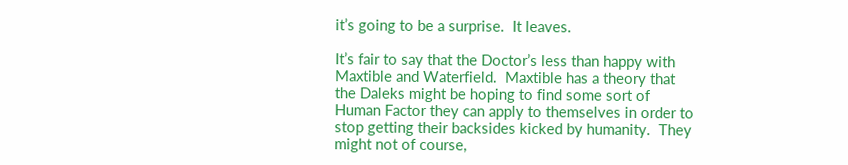it’s going to be a surprise.  It leaves.

It’s fair to say that the Doctor’s less than happy with Maxtible and Waterfield.  Maxtible has a theory that the Daleks might be hoping to find some sort of Human Factor they can apply to themselves in order to stop getting their backsides kicked by humanity.  They might not of course,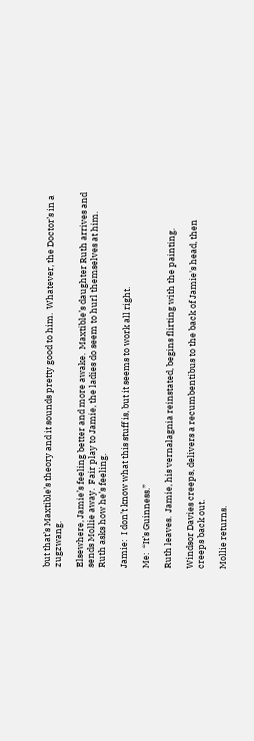but that’s Maxtible’s theory and it sounds pretty good to him.  Whatever, the Doctor’s in a zugzwang.

Elsewhere, Jamie’s feeling better and more awake.  Maxtible’s daughter Ruth arrives and sends Mollie away.  Fair play to Jamie, the ladies do seem to hurl themselves at him.  Ruth asks how he’s feeling.

Jamie:  I don’t know what this stuff is, but it seems to work all right.

Me:  “It’s Guinness.”

Ruth leaves.  Jamie, his vernalagnia reinstated, begins flirting with the painting.

Windsor Davies creeps, delivers a recumbentibus to the back of Jamie's head, then creeps back out.

Mollie returns.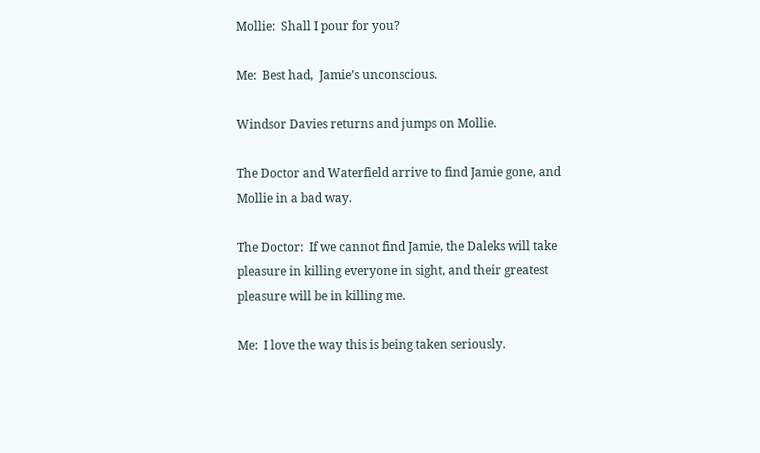Mollie:  Shall I pour for you?

Me:  Best had,  Jamie’s unconscious.

Windsor Davies returns and jumps on Mollie.

The Doctor and Waterfield arrive to find Jamie gone, and Mollie in a bad way.

The Doctor:  If we cannot find Jamie, the Daleks will take pleasure in killing everyone in sight, and their greatest pleasure will be in killing me.

Me:  I love the way this is being taken seriously.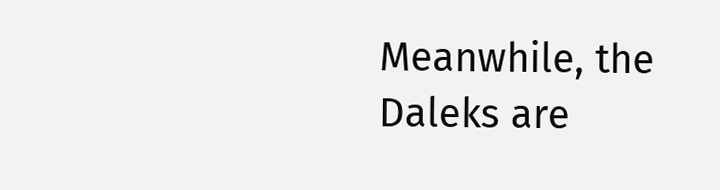Meanwhile, the Daleks are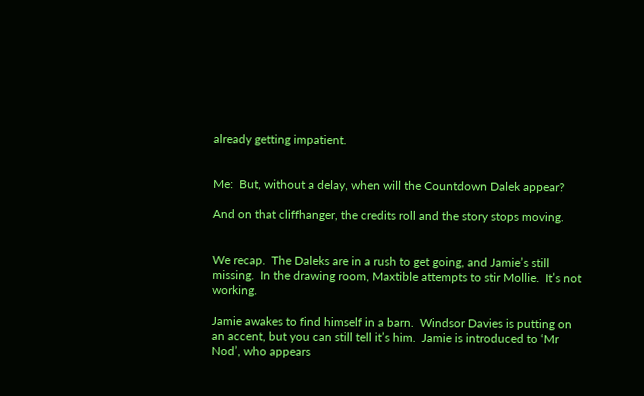already getting impatient.


Me:  But, without a delay, when will the Countdown Dalek appear?

And on that cliffhanger, the credits roll and the story stops moving.


We recap.  The Daleks are in a rush to get going, and Jamie’s still missing.  In the drawing room, Maxtible attempts to stir Mollie.  It’s not working.

Jamie awakes to find himself in a barn.  Windsor Davies is putting on an accent, but you can still tell it’s him.  Jamie is introduced to ‘Mr Nod’, who appears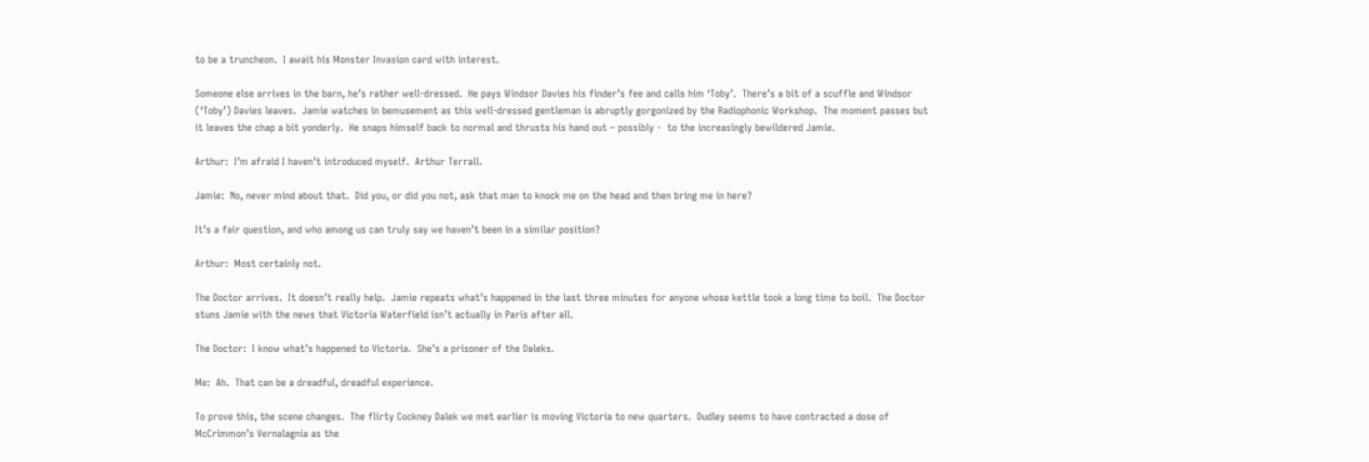to be a truncheon.  I await his Monster Invasion card with interest.

Someone else arrives in the barn, he’s rather well-dressed.  He pays Windsor Davies his finder’s fee and calls him ‘Toby’.  There’s a bit of a scuffle and Windsor (‘Toby’) Davies leaves.  Jamie watches in bemusement as this well-dressed gentleman is abruptly gorgonized by the Radiophonic Workshop.  The moment passes but it leaves the chap a bit yonderly.  He snaps himself back to normal and thrusts his hand out – possibly -  to the increasingly bewildered Jamie.

Arthur:  I’m afraid I haven’t introduced myself.  Arthur Terrall.

Jamie:  No, never mind about that.  Did you, or did you not, ask that man to knock me on the head and then bring me in here?

It’s a fair question, and who among us can truly say we haven’t been in a similar position?

Arthur:  Most certainly not.

The Doctor arrives.  It doesn’t really help.  Jamie repeats what’s happened in the last three minutes for anyone whose kettle took a long time to boil.  The Doctor stuns Jamie with the news that Victoria Waterfield isn’t actually in Paris after all.

The Doctor:  I know what’s happened to Victoria.  She’s a prisoner of the Daleks.

Me:  Ah.  That can be a dreadful, dreadful experience.

To prove this, the scene changes.  The flirty Cockney Dalek we met earlier is moving Victoria to new quarters.  Dudley seems to have contracted a dose of  McCrimmon’s Vernalagnia as the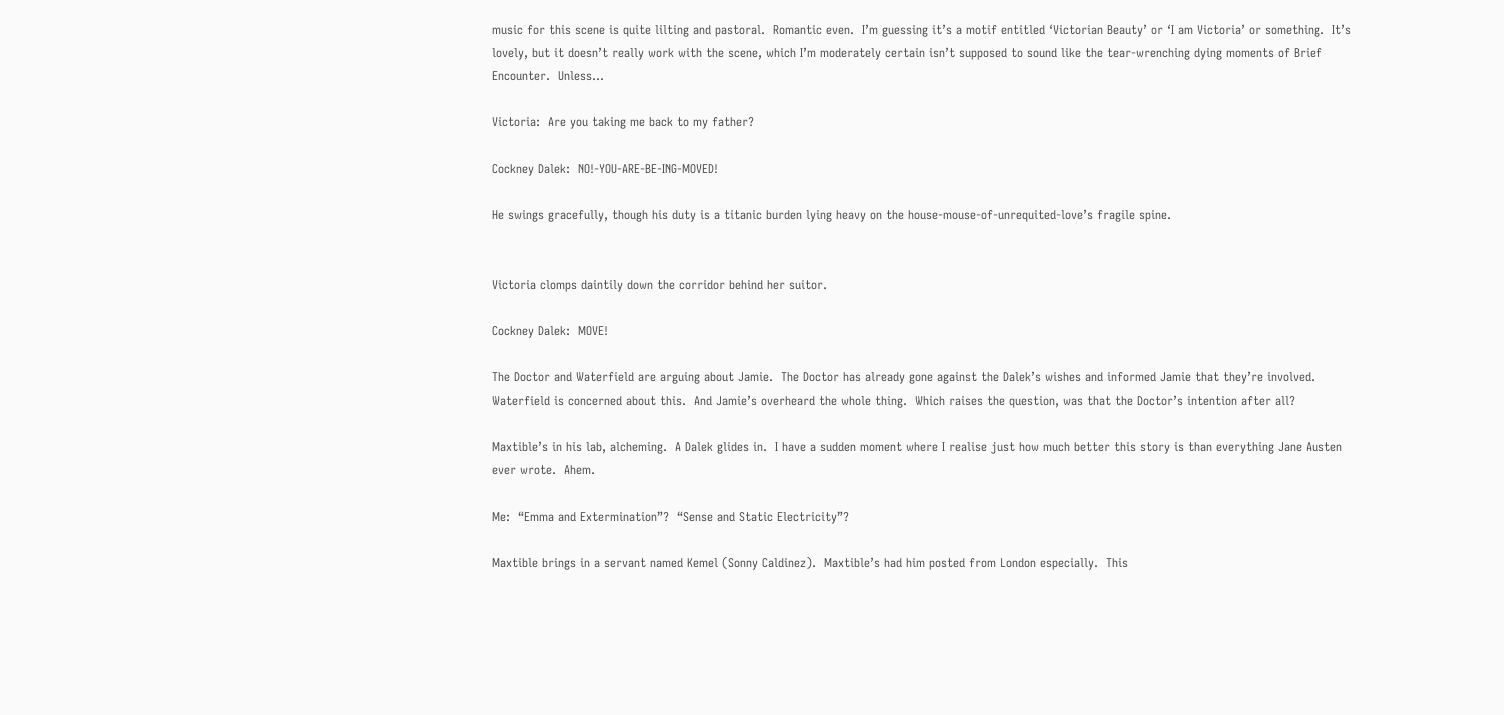music for this scene is quite lilting and pastoral.  Romantic even.  I’m guessing it’s a motif entitled ‘Victorian Beauty’ or ‘I am Victoria’ or something.  It’s lovely, but it doesn’t really work with the scene, which I’m moderately certain isn’t supposed to sound like the tear-wrenching dying moments of Brief Encounter.  Unless…

Victoria:  Are you taking me back to my father?

Cockney Dalek:  NO!-YOU-ARE-BE-ING-MOVED!

He swings gracefully, though his duty is a titanic burden lying heavy on the house-mouse-of-unrequited-love’s fragile spine.


Victoria clomps daintily down the corridor behind her suitor.

Cockney Dalek:  MOVE!

The Doctor and Waterfield are arguing about Jamie.  The Doctor has already gone against the Dalek’s wishes and informed Jamie that they’re involved.  Waterfield is concerned about this.  And Jamie’s overheard the whole thing.  Which raises the question, was that the Doctor’s intention after all?

Maxtible’s in his lab, alcheming.  A Dalek glides in.  I have a sudden moment where I realise just how much better this story is than everything Jane Austen ever wrote.  Ahem.

Me:  “Emma and Extermination”?  “Sense and Static Electricity”?

Maxtible brings in a servant named Kemel (Sonny Caldinez).  Maxtible’s had him posted from London especially.  This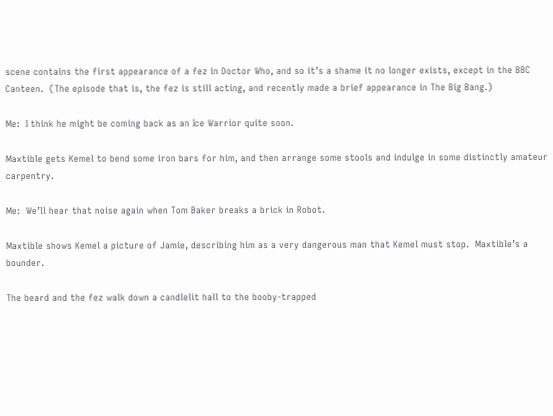scene contains the first appearance of a fez in Doctor Who, and so it’s a shame it no longer exists, except in the BBC Canteen.  (The episode that is, the fez is still acting, and recently made a brief appearance in The Big Bang.)

Me:  I think he might be coming back as an Ice Warrior quite soon.

Maxtible gets Kemel to bend some iron bars for him, and then arrange some stools and indulge in some distinctly amateur carpentry.

Me:  We’ll hear that noise again when Tom Baker breaks a brick in Robot.

Maxtible shows Kemel a picture of Jamie, describing him as a very dangerous man that Kemel must stop.  Maxtible’s a bounder.

The beard and the fez walk down a candlelit hall to the booby-trapped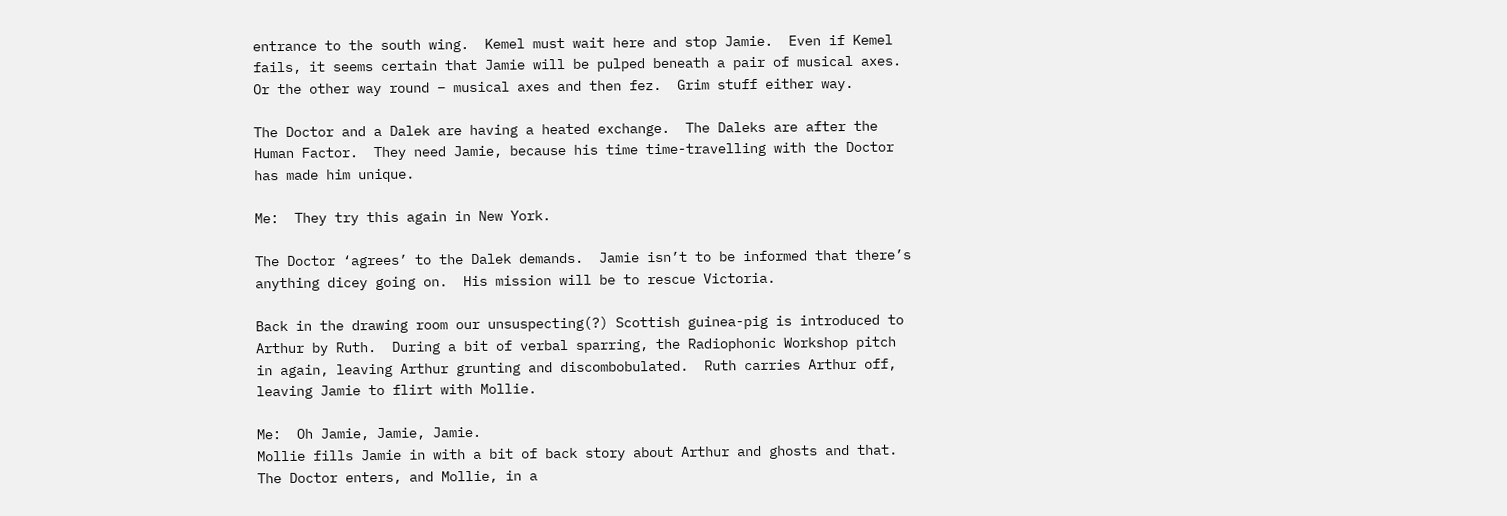entrance to the south wing.  Kemel must wait here and stop Jamie.  Even if Kemel fails, it seems certain that Jamie will be pulped beneath a pair of musical axes.  Or the other way round – musical axes and then fez.  Grim stuff either way.

The Doctor and a Dalek are having a heated exchange.  The Daleks are after the Human Factor.  They need Jamie, because his time time-travelling with the Doctor has made him unique.

Me:  They try this again in New York.

The Doctor ‘agrees’ to the Dalek demands.  Jamie isn’t to be informed that there’s anything dicey going on.  His mission will be to rescue Victoria.

Back in the drawing room our unsuspecting(?) Scottish guinea-pig is introduced to Arthur by Ruth.  During a bit of verbal sparring, the Radiophonic Workshop pitch in again, leaving Arthur grunting and discombobulated.  Ruth carries Arthur off, leaving Jamie to flirt with Mollie.

Me:  Oh Jamie, Jamie, Jamie.
Mollie fills Jamie in with a bit of back story about Arthur and ghosts and that.  The Doctor enters, and Mollie, in a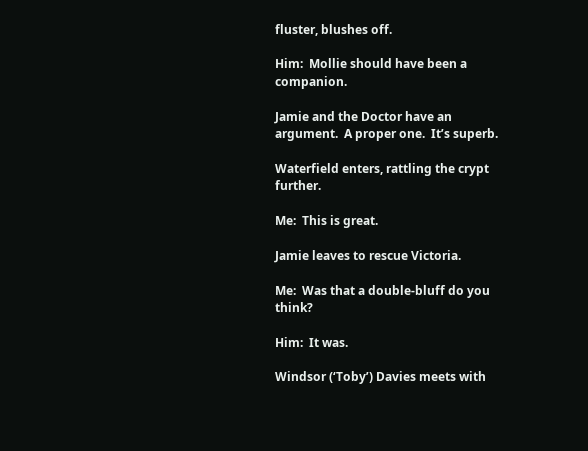fluster, blushes off.

Him:  Mollie should have been a companion.

Jamie and the Doctor have an argument.  A proper one.  It’s superb.

Waterfield enters, rattling the crypt further.

Me:  This is great.

Jamie leaves to rescue Victoria.

Me:  Was that a double-bluff do you think?

Him:  It was.

Windsor (‘Toby’) Davies meets with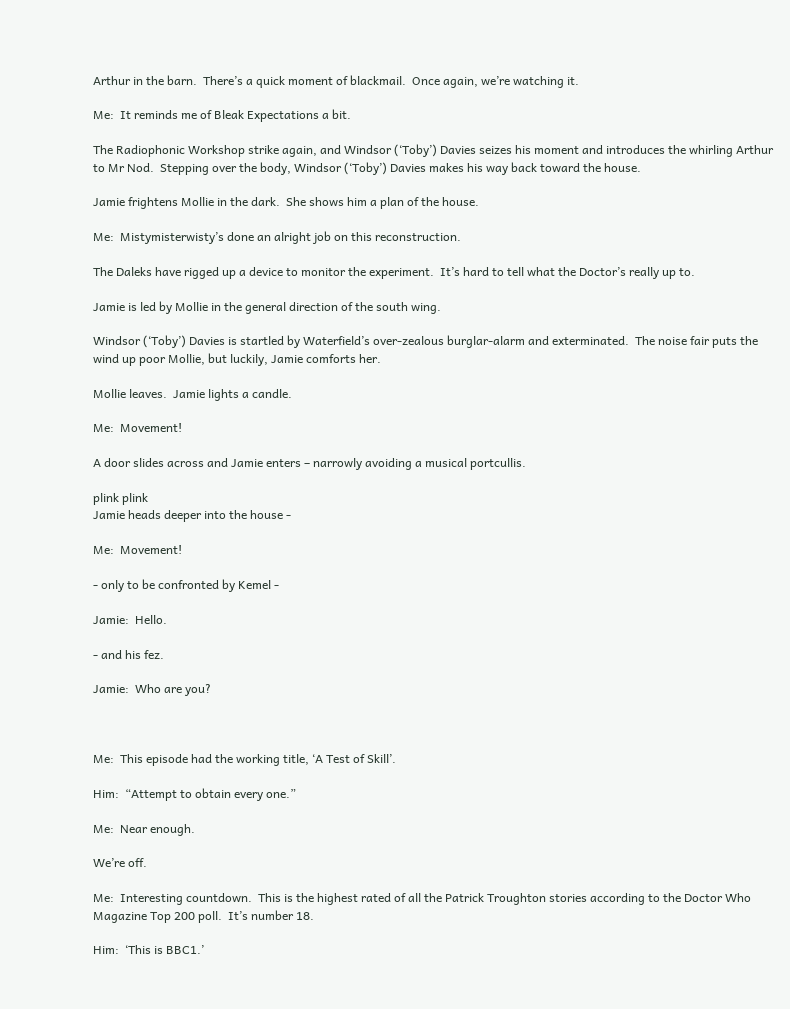Arthur in the barn.  There’s a quick moment of blackmail.  Once again, we’re watching it.

Me:  It reminds me of Bleak Expectations a bit.

The Radiophonic Workshop strike again, and Windsor (‘Toby’) Davies seizes his moment and introduces the whirling Arthur to Mr Nod.  Stepping over the body, Windsor (‘Toby’) Davies makes his way back toward the house.

Jamie frightens Mollie in the dark.  She shows him a plan of the house.

Me:  Mistymisterwisty’s done an alright job on this reconstruction.

The Daleks have rigged up a device to monitor the experiment.  It’s hard to tell what the Doctor’s really up to.

Jamie is led by Mollie in the general direction of the south wing.

Windsor (‘Toby’) Davies is startled by Waterfield’s over-zealous burglar-alarm and exterminated.  The noise fair puts the wind up poor Mollie, but luckily, Jamie comforts her.

Mollie leaves.  Jamie lights a candle.

Me:  Movement!

A door slides across and Jamie enters – narrowly avoiding a musical portcullis.

plink plink
Jamie heads deeper into the house -

Me:  Movement!

- only to be confronted by Kemel -

Jamie:  Hello.

- and his fez.

Jamie:  Who are you?



Me:  This episode had the working title, ‘A Test of Skill’.

Him:  “Attempt to obtain every one.”

Me:  Near enough.

We’re off.

Me:  Interesting countdown.  This is the highest rated of all the Patrick Troughton stories according to the Doctor Who Magazine Top 200 poll.  It’s number 18.

Him:  ‘This is BBC1.’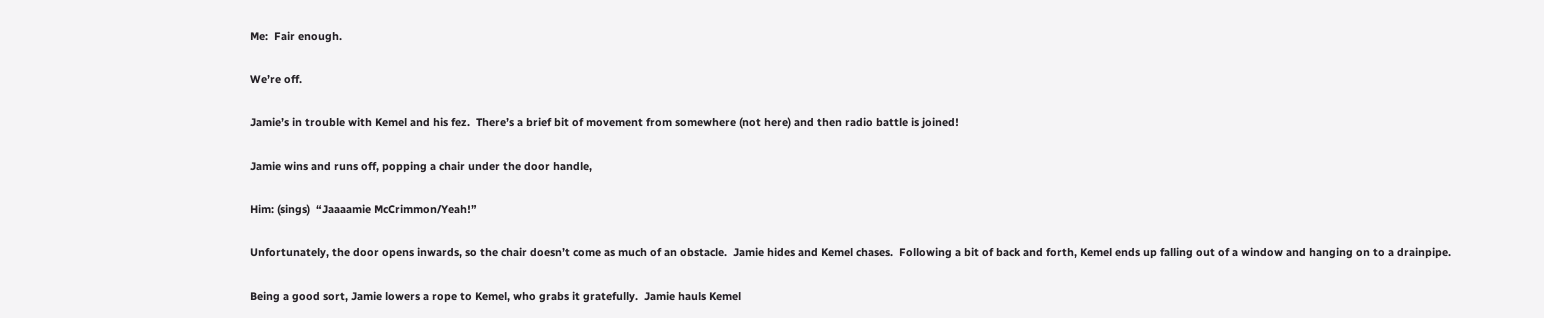Me:  Fair enough.

We’re off.

Jamie’s in trouble with Kemel and his fez.  There’s a brief bit of movement from somewhere (not here) and then radio battle is joined!

Jamie wins and runs off, popping a chair under the door handle,

Him: (sings)  “Jaaaamie McCrimmon/Yeah!”

Unfortunately, the door opens inwards, so the chair doesn’t come as much of an obstacle.  Jamie hides and Kemel chases.  Following a bit of back and forth, Kemel ends up falling out of a window and hanging on to a drainpipe.

Being a good sort, Jamie lowers a rope to Kemel, who grabs it gratefully.  Jamie hauls Kemel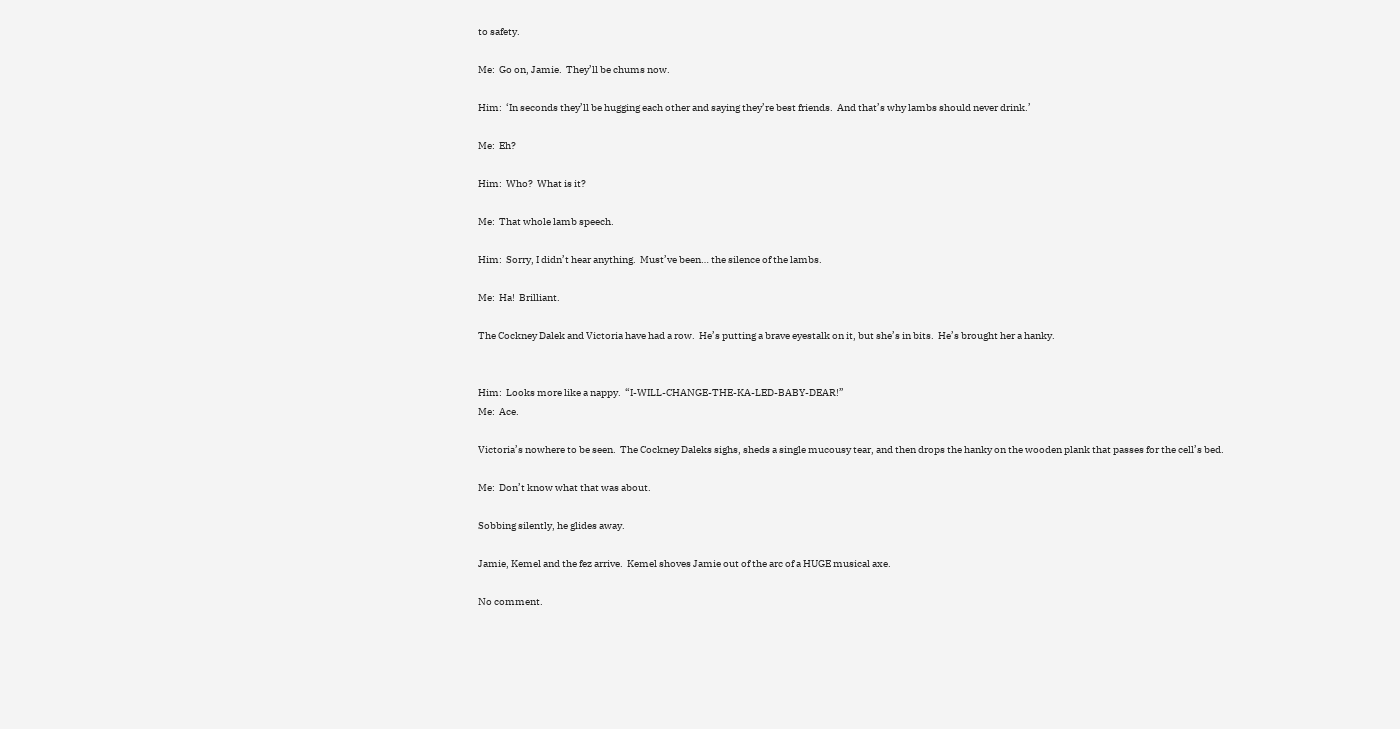to safety.

Me:  Go on, Jamie.  They’ll be chums now.

Him:  ‘In seconds they’ll be hugging each other and saying they’re best friends.  And that’s why lambs should never drink.’

Me:  Eh?

Him:  Who?  What is it?

Me:  That whole lamb speech.

Him:  Sorry, I didn’t hear anything.  Must’ve been… the silence of the lambs.

Me:  Ha!  Brilliant.

The Cockney Dalek and Victoria have had a row.  He’s putting a brave eyestalk on it, but she’s in bits.  He’s brought her a hanky.


Him:  Looks more like a nappy.  “I-WILL-CHANGE-THE-KA-LED-BABY-DEAR!”
Me:  Ace.

Victoria’s nowhere to be seen.  The Cockney Daleks sighs, sheds a single mucousy tear, and then drops the hanky on the wooden plank that passes for the cell’s bed.

Me:  Don’t know what that was about.

Sobbing silently, he glides away.

Jamie, Kemel and the fez arrive.  Kemel shoves Jamie out of the arc of a HUGE musical axe.

No comment.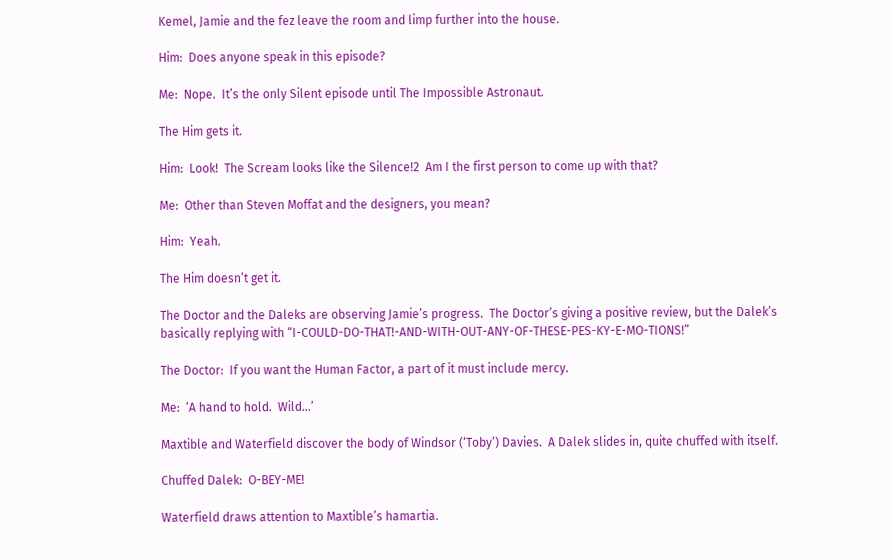Kemel, Jamie and the fez leave the room and limp further into the house.

Him:  Does anyone speak in this episode?

Me:  Nope.  It’s the only Silent episode until The Impossible Astronaut.

The Him gets it.

Him:  Look!  The Scream looks like the Silence!2  Am I the first person to come up with that?

Me:  Other than Steven Moffat and the designers, you mean?

Him:  Yeah.

The Him doesn’t get it.

The Doctor and the Daleks are observing Jamie’s progress.  The Doctor’s giving a positive review, but the Dalek’s basically replying with “I-COULD-DO-THAT!-AND-WITH-OUT-ANY-OF-THESE-PES-KY-E-MO-TIONS!”

The Doctor:  If you want the Human Factor, a part of it must include mercy.

Me:  ‘A hand to hold.  Wild...’

Maxtible and Waterfield discover the body of Windsor (‘Toby’) Davies.  A Dalek slides in, quite chuffed with itself.

Chuffed Dalek:  O-BEY-ME!

Waterfield draws attention to Maxtible’s hamartia.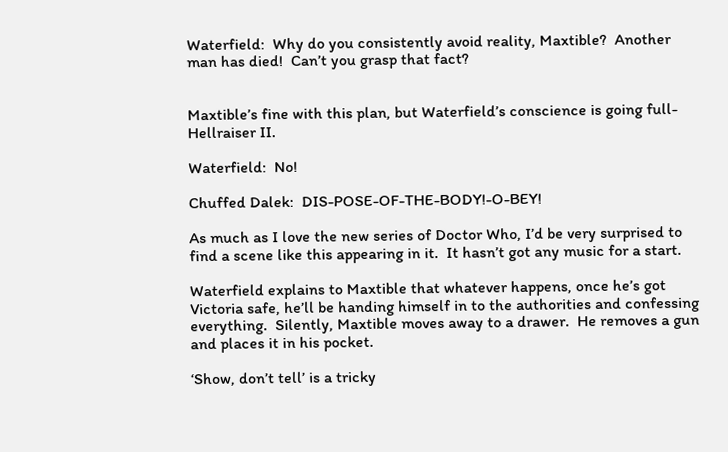Waterfield:  Why do you consistently avoid reality, Maxtible?  Another man has died!  Can’t you grasp that fact?


Maxtible’s fine with this plan, but Waterfield’s conscience is going full-Hellraiser II.

Waterfield:  No!

Chuffed Dalek:  DIS-POSE-OF-THE-BODY!-O-BEY!

As much as I love the new series of Doctor Who, I’d be very surprised to find a scene like this appearing in it.  It hasn’t got any music for a start.

Waterfield explains to Maxtible that whatever happens, once he’s got Victoria safe, he’ll be handing himself in to the authorities and confessing everything.  Silently, Maxtible moves away to a drawer.  He removes a gun and places it in his pocket.

‘Show, don’t tell’ is a tricky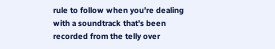rule to follow when you’re dealing with a soundtrack that’s been recorded from the telly over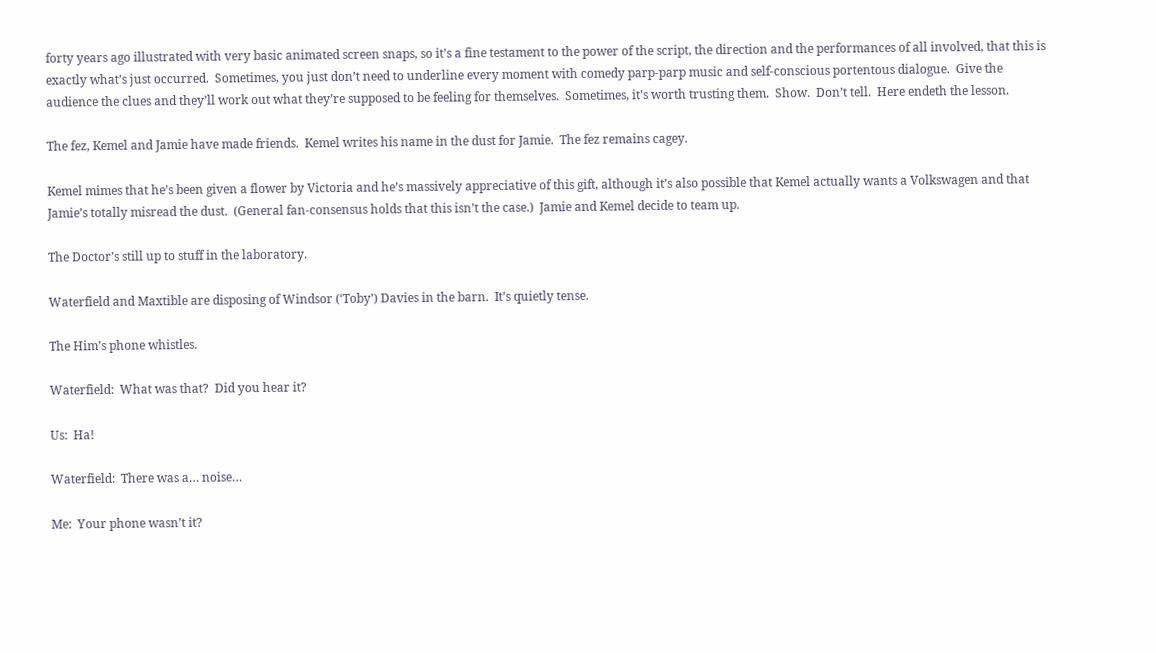forty years ago illustrated with very basic animated screen snaps, so it’s a fine testament to the power of the script, the direction and the performances of all involved, that this is exactly what’s just occurred.  Sometimes, you just don’t need to underline every moment with comedy parp-parp music and self-conscious portentous dialogue.  Give the audience the clues and they’ll work out what they’re supposed to be feeling for themselves.  Sometimes, it’s worth trusting them.  Show.  Don’t tell.  Here endeth the lesson.

The fez, Kemel and Jamie have made friends.  Kemel writes his name in the dust for Jamie.  The fez remains cagey.

Kemel mimes that he’s been given a flower by Victoria and he’s massively appreciative of this gift, although it’s also possible that Kemel actually wants a Volkswagen and that Jamie’s totally misread the dust.  (General fan-consensus holds that this isn’t the case.)  Jamie and Kemel decide to team up.

The Doctor’s still up to stuff in the laboratory.

Waterfield and Maxtible are disposing of Windsor (‘Toby’) Davies in the barn.  It’s quietly tense.

The Him’s phone whistles.

Waterfield:  What was that?  Did you hear it?

Us:  Ha!

Waterfield:  There was a… noise…

Me:  Your phone wasn’t it?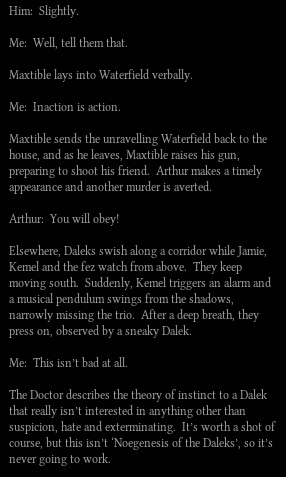Him:  Slightly.

Me:  Well, tell them that.

Maxtible lays into Waterfield verbally.

Me:  Inaction is action.

Maxtible sends the unravelling Waterfield back to the house, and as he leaves, Maxtible raises his gun, preparing to shoot his friend.  Arthur makes a timely appearance and another murder is averted.

Arthur:  You will obey!

Elsewhere, Daleks swish along a corridor while Jamie, Kemel and the fez watch from above.  They keep moving south.  Suddenly, Kemel triggers an alarm and a musical pendulum swings from the shadows, narrowly missing the trio.  After a deep breath, they press on, observed by a sneaky Dalek.

Me:  This isn’t bad at all.

The Doctor describes the theory of instinct to a Dalek that really isn’t interested in anything other than suspicion, hate and exterminating.  It’s worth a shot of course, but this isn’t ‘Noegenesis of the Daleks’, so it’s never going to work.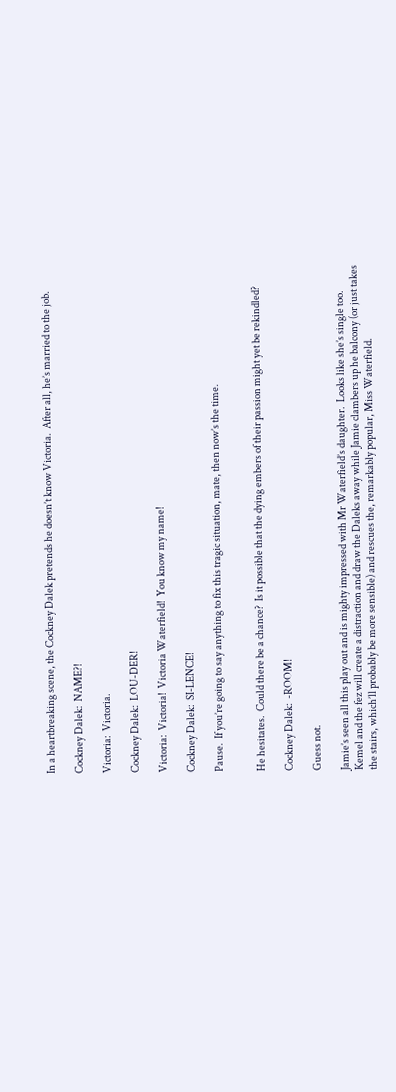In a heartbreaking scene, the Cockney Dalek pretends he doesn’t know Victoria.  After all, he’s married to the job.

Cockney Dalek:  NAME?!

Victoria:  Victoria.

Cockney Dalek:  LOU-DER!

Victoria:  Victoria!  Victoria Waterfield!  You know my name!

Cockney Dalek:  SI-LENCE!

Pause.  If you’re going to say anything to fix this tragic situation, mate, then now’s the time.


He hesitates.  Could there be a chance?  Is it possible that the dying embers of their passion might yet be rekindled?

Cockney Dalek:  -ROOM!

Guess not.

Jamie’s seen all this play out and is mighty impressed with Mr Waterfield’s daughter.  Looks like she’s single too.  Kemel and the fez will create a distraction and draw the Daleks away while Jamie clambers up he balcony (or just takes the stairs, which’ll probably be more sensible) and rescues the, remarkably popular, Miss Waterfield.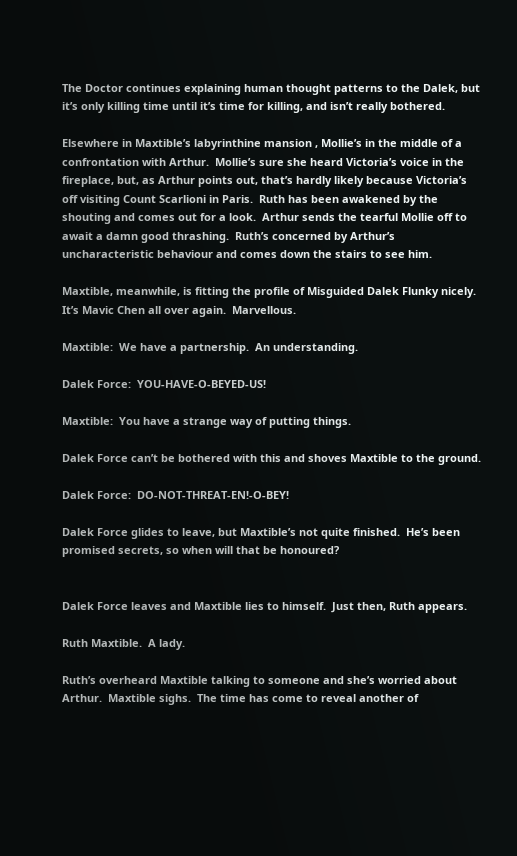The Doctor continues explaining human thought patterns to the Dalek, but it’s only killing time until it’s time for killing, and isn’t really bothered.

Elsewhere in Maxtible’s labyrinthine mansion , Mollie’s in the middle of a confrontation with Arthur.  Mollie’s sure she heard Victoria’s voice in the fireplace, but, as Arthur points out, that’s hardly likely because Victoria’s off visiting Count Scarlioni in Paris.  Ruth has been awakened by the shouting and comes out for a look.  Arthur sends the tearful Mollie off to await a damn good thrashing.  Ruth’s concerned by Arthur’s uncharacteristic behaviour and comes down the stairs to see him.

Maxtible, meanwhile, is fitting the profile of Misguided Dalek Flunky nicely.  It’s Mavic Chen all over again.  Marvellous.

Maxtible:  We have a partnership.  An understanding.

Dalek Force:  YOU-HAVE-O-BEYED-US!

Maxtible:  You have a strange way of putting things.

Dalek Force can’t be bothered with this and shoves Maxtible to the ground.

Dalek Force:  DO-NOT-THREAT-EN!-O-BEY!

Dalek Force glides to leave, but Maxtible’s not quite finished.  He’s been promised secrets, so when will that be honoured?


Dalek Force leaves and Maxtible lies to himself.  Just then, Ruth appears.

Ruth Maxtible.  A lady.

Ruth’s overheard Maxtible talking to someone and she’s worried about Arthur.  Maxtible sighs.  The time has come to reveal another of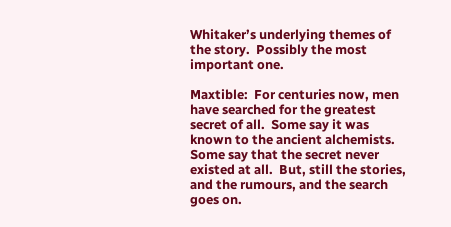Whitaker’s underlying themes of the story.  Possibly the most important one.

Maxtible:  For centuries now, men have searched for the greatest secret of all.  Some say it was known to the ancient alchemists.  Some say that the secret never existed at all.  But, still the stories, and the rumours, and the search goes on.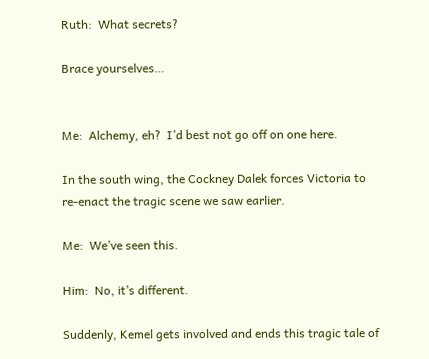Ruth:  What secrets?

Brace yourselves…


Me:  Alchemy, eh?  I’d best not go off on one here.

In the south wing, the Cockney Dalek forces Victoria to re-enact the tragic scene we saw earlier.

Me:  We’ve seen this.

Him:  No, it’s different.

Suddenly, Kemel gets involved and ends this tragic tale of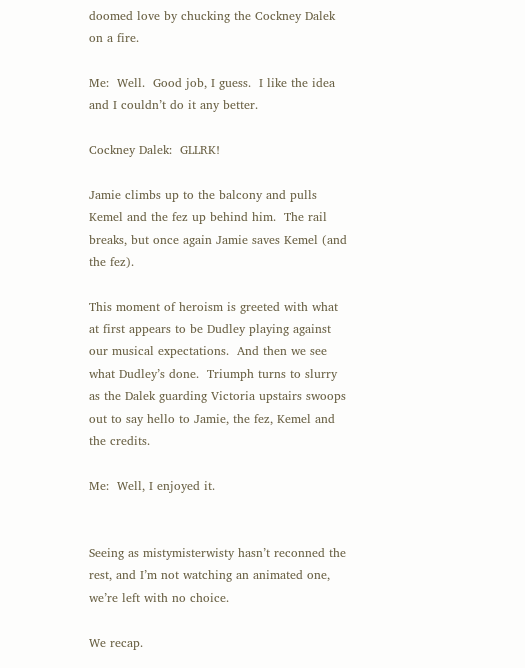doomed love by chucking the Cockney Dalek on a fire.

Me:  Well.  Good job, I guess.  I like the idea and I couldn’t do it any better.

Cockney Dalek:  GLLRK!

Jamie climbs up to the balcony and pulls Kemel and the fez up behind him.  The rail breaks, but once again Jamie saves Kemel (and the fez).

This moment of heroism is greeted with what at first appears to be Dudley playing against our musical expectations.  And then we see what Dudley’s done.  Triumph turns to slurry as the Dalek guarding Victoria upstairs swoops out to say hello to Jamie, the fez, Kemel and the credits.

Me:  Well, I enjoyed it.


Seeing as mistymisterwisty hasn’t reconned the rest, and I’m not watching an animated one, we’re left with no choice.

We recap.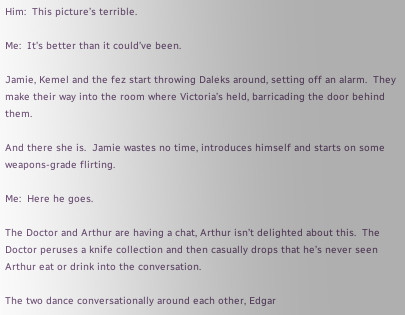Him:  This picture’s terrible.

Me:  It’s better than it could’ve been.

Jamie, Kemel and the fez start throwing Daleks around, setting off an alarm.  They make their way into the room where Victoria’s held, barricading the door behind them.

And there she is.  Jamie wastes no time, introduces himself and starts on some weapons-grade flirting.

Me:  Here he goes.

The Doctor and Arthur are having a chat, Arthur isn’t delighted about this.  The Doctor peruses a knife collection and then casually drops that he’s never seen Arthur eat or drink into the conversation.

The two dance conversationally around each other, Edgar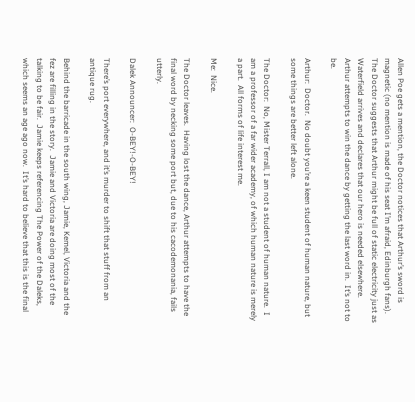Allen Poe gets a mention, the Doctor notices that Arthur’s sword is magnetic (no mention is made of his seat I’m afraid, Edinburgh fans).  The Doctor suggests that Arthur might be full of static electricity just as Waterfield arrives and declares that our hero is needed elsewhere.  Arthur attempts to win the dance by getting the last word in.  It’s not to be.

Arthur:  Doctor.  No doubt you’re a keen student of human nature, but some things are better left alone.

The Doctor:  No, Mister Terrall, I am not a student of human nature.  I am a professor of a far wider academy, of which human nature is merely a part.  All forms of life interest me.

Me:  Nice.

The Doctor leaves.  Having lost the dance, Arthur attempts to have the final word by necking some port but, due to his cacodemonania, fails utterly.

Dalek Announcer:  O-BEY!-O-BEY!

There’s port everywhere, and it’s murder to shift that stuff from an antique rug.

Behind the barricade in the south wing, Jamie, Kemel, Victoria and the fez are filling in the story.  Jamie and Victoria are doing most of the talking to be fair.  Jamie keeps referencing The Power of the Daleks, which seems an age ago now.  It’s hard to believe that this is the final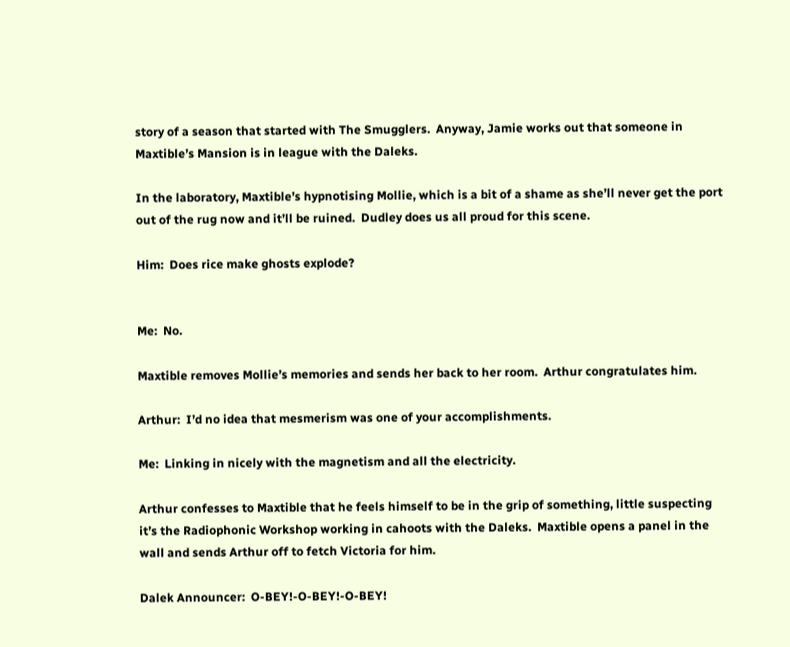story of a season that started with The Smugglers.  Anyway, Jamie works out that someone in Maxtible’s Mansion is in league with the Daleks.

In the laboratory, Maxtible’s hypnotising Mollie, which is a bit of a shame as she’ll never get the port out of the rug now and it’ll be ruined.  Dudley does us all proud for this scene.

Him:  Does rice make ghosts explode?


Me:  No.

Maxtible removes Mollie’s memories and sends her back to her room.  Arthur congratulates him.

Arthur:  I’d no idea that mesmerism was one of your accomplishments.

Me:  Linking in nicely with the magnetism and all the electricity.

Arthur confesses to Maxtible that he feels himself to be in the grip of something, little suspecting it’s the Radiophonic Workshop working in cahoots with the Daleks.  Maxtible opens a panel in the wall and sends Arthur off to fetch Victoria for him.

Dalek Announcer:  O-BEY!-O-BEY!-O-BEY!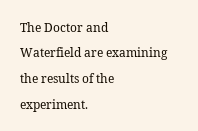The Doctor and Waterfield are examining the results of the experiment.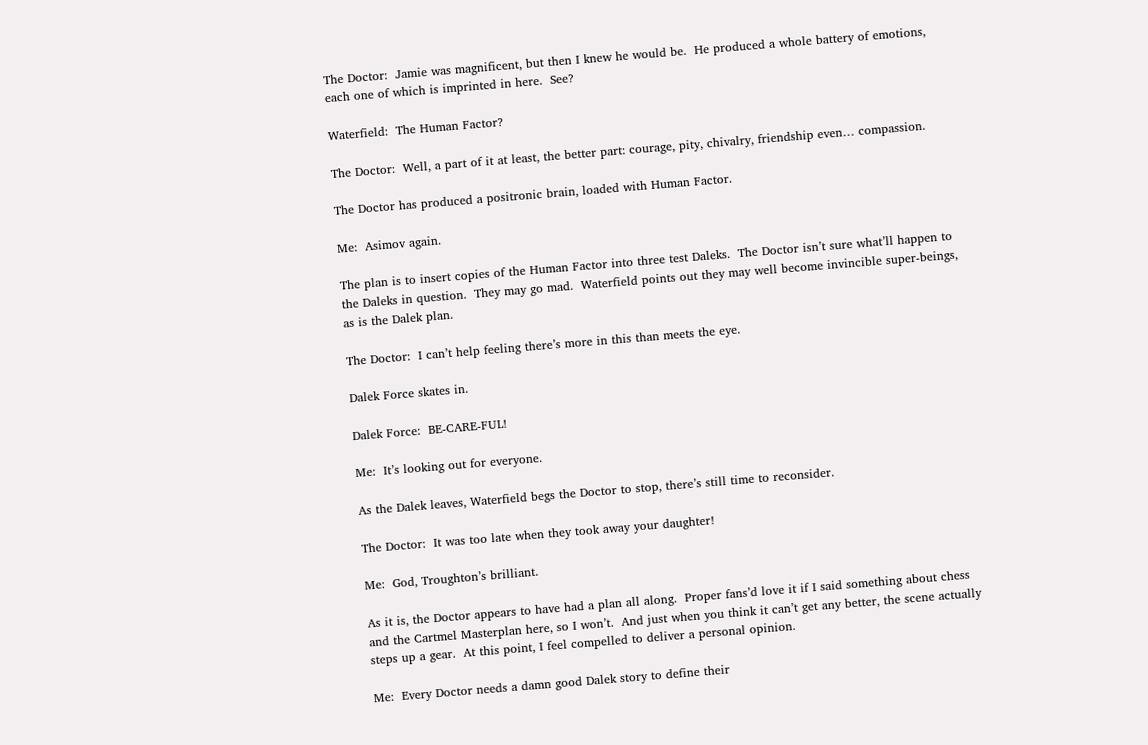The Doctor:  Jamie was magnificent, but then I knew he would be.  He produced a whole battery of emotions, each one of which is imprinted in here.  See?

Waterfield:  The Human Factor?

The Doctor:  Well, a part of it at least, the better part: courage, pity, chivalry, friendship even… compassion.

The Doctor has produced a positronic brain, loaded with Human Factor.

Me:  Asimov again.

The plan is to insert copies of the Human Factor into three test Daleks.  The Doctor isn’t sure what’ll happen to the Daleks in question.  They may go mad.  Waterfield points out they may well become invincible super-beings, as is the Dalek plan.

The Doctor:  I can’t help feeling there’s more in this than meets the eye.

Dalek Force skates in.

Dalek Force:  BE-CARE-FUL!

Me:  It’s looking out for everyone.

As the Dalek leaves, Waterfield begs the Doctor to stop, there’s still time to reconsider.

The Doctor:  It was too late when they took away your daughter!

Me:  God, Troughton’s brilliant.

As it is, the Doctor appears to have had a plan all along.  Proper fans’d love it if I said something about chess and the Cartmel Masterplan here, so I won’t.  And just when you think it can’t get any better, the scene actually steps up a gear.  At this point, I feel compelled to deliver a personal opinion.

Me:  Every Doctor needs a damn good Dalek story to define their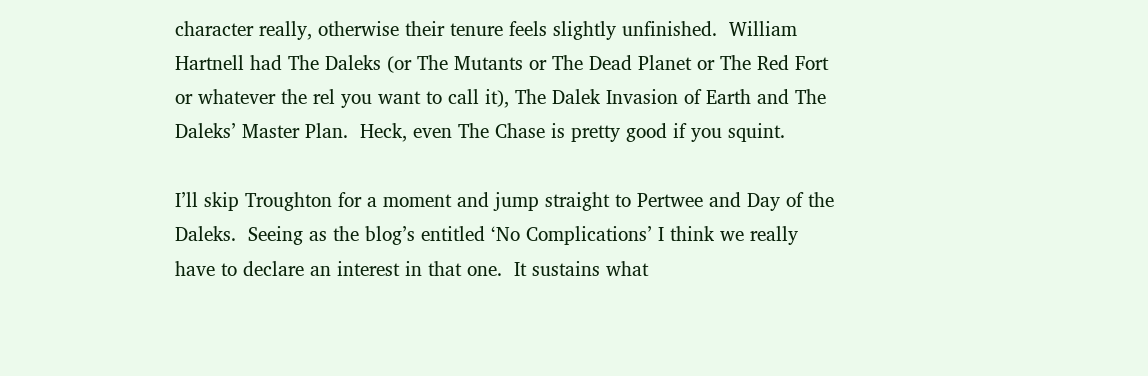character really, otherwise their tenure feels slightly unfinished.  William Hartnell had The Daleks (or The Mutants or The Dead Planet or The Red Fort or whatever the rel you want to call it), The Dalek Invasion of Earth and The Daleks’ Master Plan.  Heck, even The Chase is pretty good if you squint.

I’ll skip Troughton for a moment and jump straight to Pertwee and Day of the Daleks.  Seeing as the blog’s entitled ‘No Complications’ I think we really have to declare an interest in that one.  It sustains what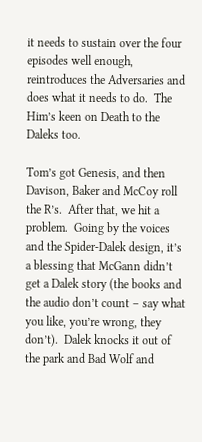it needs to sustain over the four episodes well enough, reintroduces the Adversaries and does what it needs to do.  The Him’s keen on Death to the Daleks too.

Tom’s got Genesis, and then Davison, Baker and McCoy roll the R’s.  After that, we hit a problem.  Going by the voices and the Spider-Dalek design, it’s a blessing that McGann didn’t get a Dalek story (the books and the audio don’t count – say what you like, you’re wrong, they don’t).  Dalek knocks it out of the park and Bad Wolf and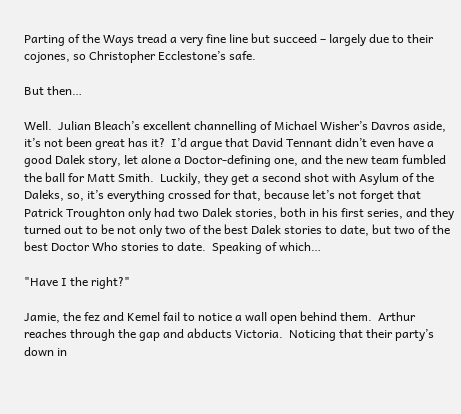Parting of the Ways tread a very fine line but succeed – largely due to their cojones, so Christopher Ecclestone’s safe.

But then…

Well.  Julian Bleach’s excellent channelling of Michael Wisher’s Davros aside, it’s not been great has it?  I’d argue that David Tennant didn’t even have a good Dalek story, let alone a Doctor-defining one, and the new team fumbled the ball for Matt Smith.  Luckily, they get a second shot with Asylum of the Daleks, so, it’s everything crossed for that, because let’s not forget that Patrick Troughton only had two Dalek stories, both in his first series, and they turned out to be not only two of the best Dalek stories to date, but two of the best Doctor Who stories to date.  Speaking of which…

"Have I the right?"

Jamie, the fez and Kemel fail to notice a wall open behind them.  Arthur reaches through the gap and abducts Victoria.  Noticing that their party’s down in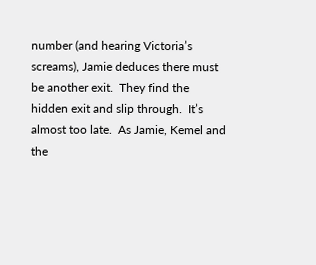number (and hearing Victoria’s screams), Jamie deduces there must be another exit.  They find the hidden exit and slip through.  It’s almost too late.  As Jamie, Kemel and the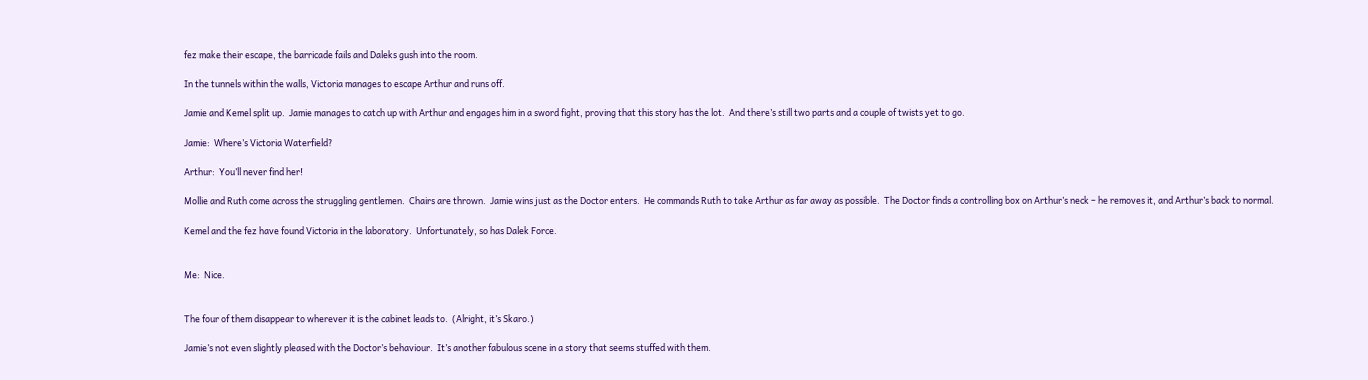fez make their escape, the barricade fails and Daleks gush into the room.

In the tunnels within the walls, Victoria manages to escape Arthur and runs off.

Jamie and Kemel split up.  Jamie manages to catch up with Arthur and engages him in a sword fight, proving that this story has the lot.  And there’s still two parts and a couple of twists yet to go.

Jamie:  Where’s Victoria Waterfield?

Arthur:  You’ll never find her!

Mollie and Ruth come across the struggling gentlemen.  Chairs are thrown.  Jamie wins just as the Doctor enters.  He commands Ruth to take Arthur as far away as possible.  The Doctor finds a controlling box on Arthur’s neck – he removes it, and Arthur’s back to normal.

Kemel and the fez have found Victoria in the laboratory.  Unfortunately, so has Dalek Force.


Me:  Nice.


The four of them disappear to wherever it is the cabinet leads to.  (Alright, it’s Skaro.)

Jamie’s not even slightly pleased with the Doctor’s behaviour.  It’s another fabulous scene in a story that seems stuffed with them.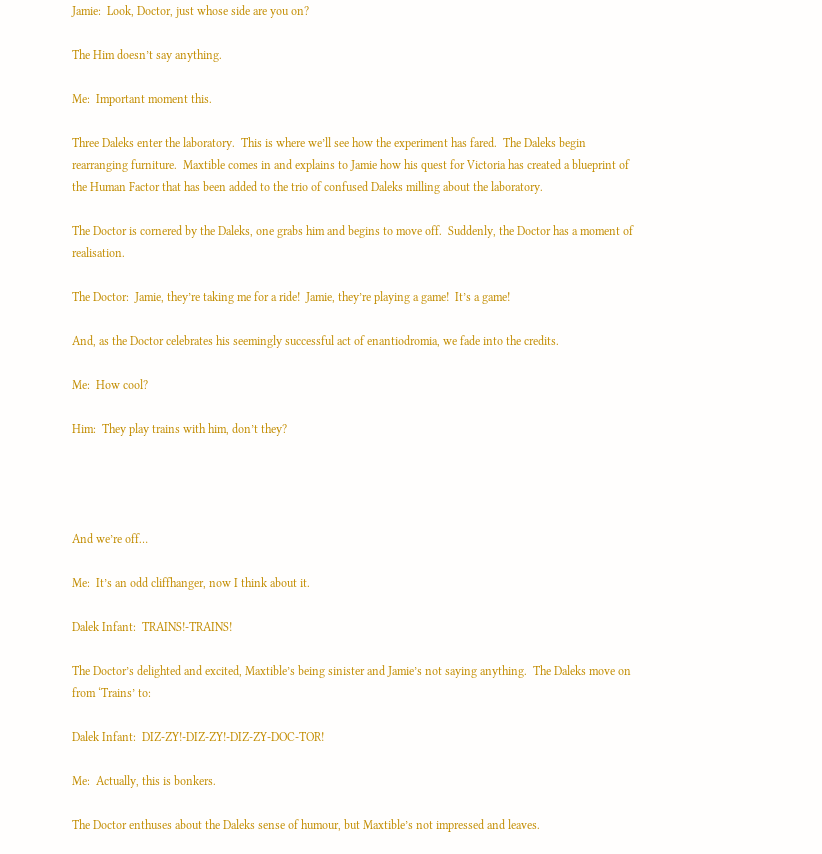Jamie:  Look, Doctor, just whose side are you on?

The Him doesn’t say anything.

Me:  Important moment this.

Three Daleks enter the laboratory.  This is where we’ll see how the experiment has fared.  The Daleks begin rearranging furniture.  Maxtible comes in and explains to Jamie how his quest for Victoria has created a blueprint of the Human Factor that has been added to the trio of confused Daleks milling about the laboratory.

The Doctor is cornered by the Daleks, one grabs him and begins to move off.  Suddenly, the Doctor has a moment of realisation.

The Doctor:  Jamie, they’re taking me for a ride!  Jamie, they’re playing a game!  It’s a game!

And, as the Doctor celebrates his seemingly successful act of enantiodromia, we fade into the credits.

Me:  How cool?

Him:  They play trains with him, don’t they?




And we’re off…

Me:  It’s an odd cliffhanger, now I think about it.

Dalek Infant:  TRAINS!-TRAINS!

The Doctor’s delighted and excited, Maxtible’s being sinister and Jamie’s not saying anything.  The Daleks move on from ‘Trains’ to:

Dalek Infant:  DIZ-ZY!-DIZ-ZY!-DIZ-ZY-DOC-TOR!

Me:  Actually, this is bonkers.

The Doctor enthuses about the Daleks sense of humour, but Maxtible’s not impressed and leaves.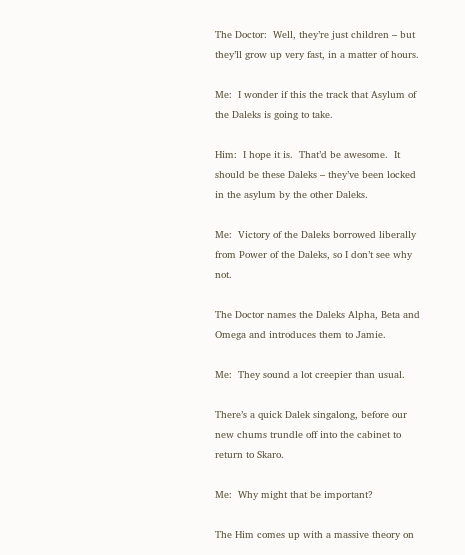The Doctor:  Well, they’re just children – but they’ll grow up very fast, in a matter of hours.

Me:  I wonder if this the track that Asylum of the Daleks is going to take.

Him:  I hope it is.  That’d be awesome.  It should be these Daleks – they’ve been locked in the asylum by the other Daleks.

Me:  Victory of the Daleks borrowed liberally from Power of the Daleks, so I don’t see why not.

The Doctor names the Daleks Alpha, Beta and Omega and introduces them to Jamie.

Me:  They sound a lot creepier than usual.

There’s a quick Dalek singalong, before our new chums trundle off into the cabinet to return to Skaro.

Me:  Why might that be important?

The Him comes up with a massive theory on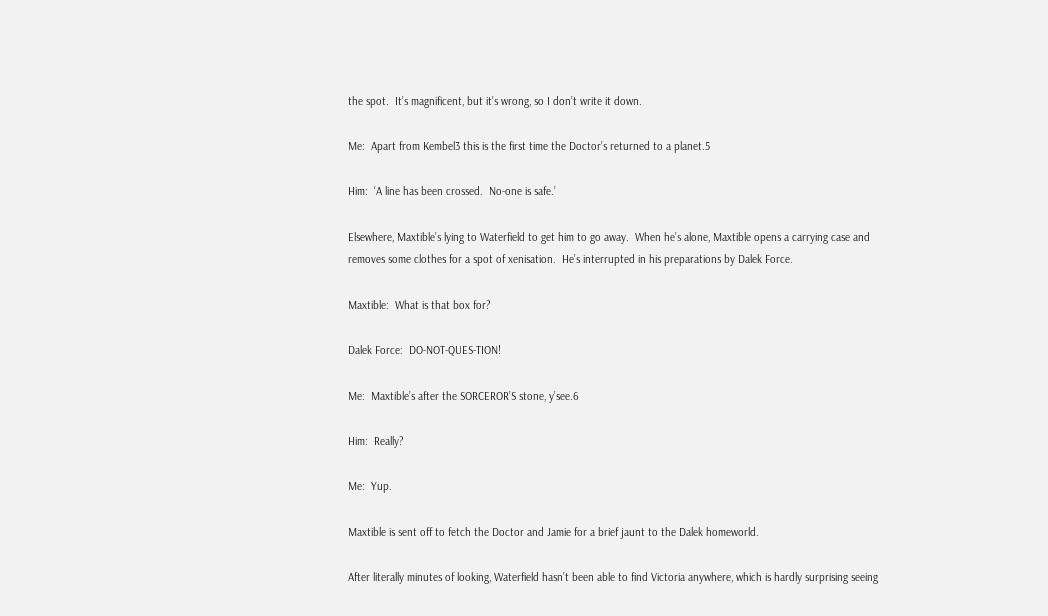the spot.  It’s magnificent, but it’s wrong, so I don’t write it down.

Me:  Apart from Kembel3 this is the first time the Doctor’s returned to a planet.5

Him:  ‘A line has been crossed.  No-one is safe.’

Elsewhere, Maxtible’s lying to Waterfield to get him to go away.  When he’s alone, Maxtible opens a carrying case and removes some clothes for a spot of xenisation.  He’s interrupted in his preparations by Dalek Force.

Maxtible:  What is that box for?

Dalek Force:  DO-NOT-QUES-TION!

Me:  Maxtible’s after the SORCEROR’S stone, y’see.6

Him:  Really?

Me:  Yup.

Maxtible is sent off to fetch the Doctor and Jamie for a brief jaunt to the Dalek homeworld.

After literally minutes of looking, Waterfield hasn’t been able to find Victoria anywhere, which is hardly surprising seeing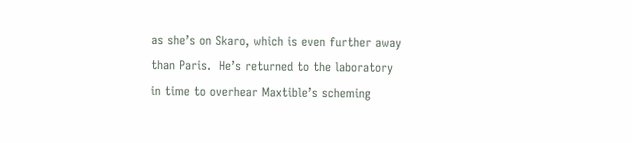as she’s on Skaro, which is even further away than Paris.  He’s returned to the laboratory in time to overhear Maxtible’s scheming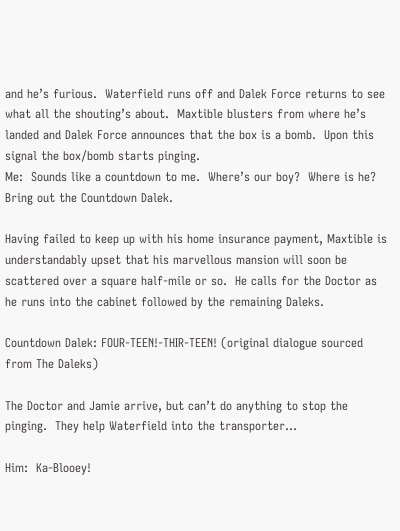and he’s furious.  Waterfield runs off and Dalek Force returns to see what all the shouting’s about.  Maxtible blusters from where he’s landed and Dalek Force announces that the box is a bomb.  Upon this signal the box/bomb starts pinging.
Me:  Sounds like a countdown to me.  Where’s our boy?  Where is he?  Bring out the Countdown Dalek.

Having failed to keep up with his home insurance payment, Maxtible is understandably upset that his marvellous mansion will soon be scattered over a square half-mile or so.  He calls for the Doctor as he runs into the cabinet followed by the remaining Daleks.

Countdown Dalek: FOUR-TEEN!-THIR-TEEN! (original dialogue sourced from The Daleks)

The Doctor and Jamie arrive, but can’t do anything to stop the pinging.  They help Waterfield into the transporter...

Him:  Ka-Blooey!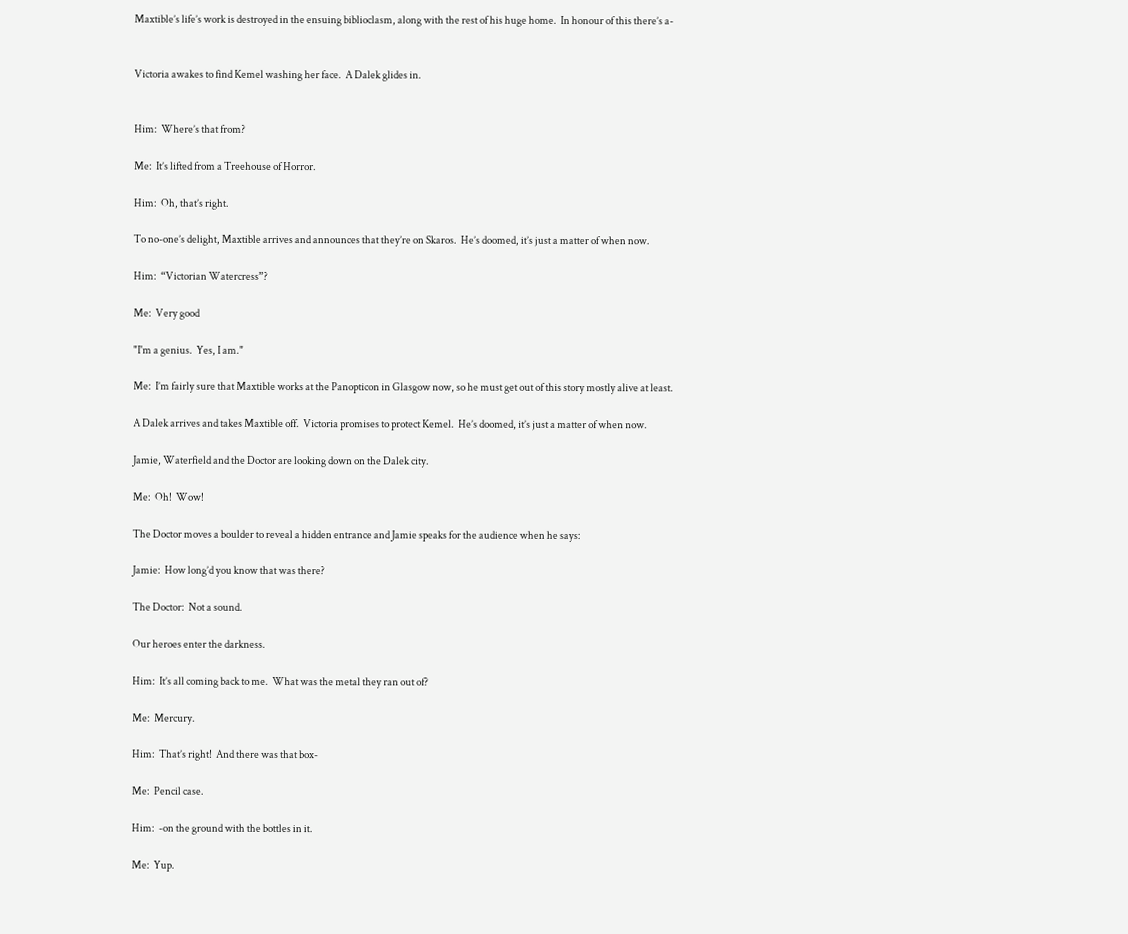Maxtible’s life’s work is destroyed in the ensuing biblioclasm, along with the rest of his huge home.  In honour of this there’s a-


Victoria awakes to find Kemel washing her face.  A Dalek glides in.


Him:  Where’s that from?

Me:  It’s lifted from a Treehouse of Horror.

Him:  Oh, that’s right.

To no-one’s delight, Maxtible arrives and announces that they’re on Skaros.  He’s doomed, it’s just a matter of when now.

Him:  “Victorian Watercress”?

Me:  Very good

"I'm a genius.  Yes, I am."

Me:  I’m fairly sure that Maxtible works at the Panopticon in Glasgow now, so he must get out of this story mostly alive at least.

A Dalek arrives and takes Maxtible off.  Victoria promises to protect Kemel.  He’s doomed, it’s just a matter of when now.

Jamie, Waterfield and the Doctor are looking down on the Dalek city.

Me:  Oh!  Wow!

The Doctor moves a boulder to reveal a hidden entrance and Jamie speaks for the audience when he says:

Jamie:  How long’d you know that was there?

The Doctor:  Not a sound.

Our heroes enter the darkness.

Him:  It’s all coming back to me.  What was the metal they ran out of?

Me:  Mercury.

Him:  That’s right!  And there was that box-

Me:  Pencil case.

Him:  -on the ground with the bottles in it.

Me:  Yup.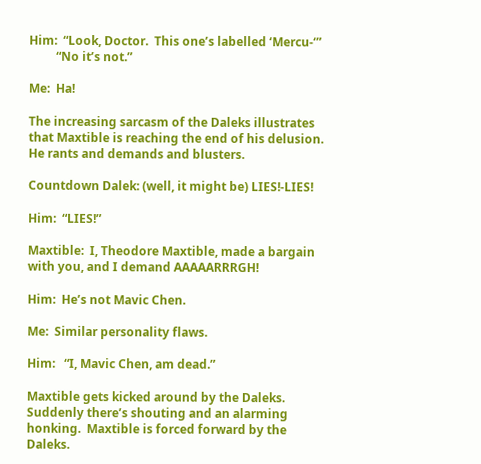Him:  “Look, Doctor.  This one’s labelled ‘Mercu-‘”
         “No it’s not.”

Me:  Ha!

The increasing sarcasm of the Daleks illustrates that Maxtible is reaching the end of his delusion.  He rants and demands and blusters.

Countdown Dalek: (well, it might be) LIES!-LIES!

Him:  “LIES!”

Maxtible:  I, Theodore Maxtible, made a bargain with you, and I demand AAAAARRRGH!

Him:  He’s not Mavic Chen.

Me:  Similar personality flaws.

Him:   “I, Mavic Chen, am dead.”

Maxtible gets kicked around by the Daleks.  Suddenly there’s shouting and an alarming honking.  Maxtible is forced forward by the Daleks.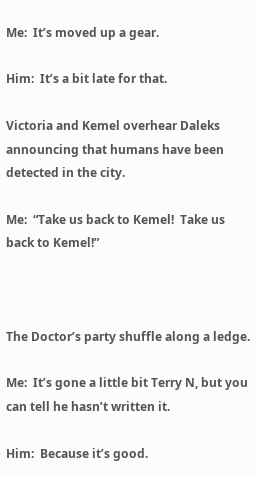Me:  It’s moved up a gear.

Him:  It’s a bit late for that.

Victoria and Kemel overhear Daleks announcing that humans have been detected in the city.

Me:  “Take us back to Kemel!  Take us back to Kemel!”



The Doctor’s party shuffle along a ledge.

Me:  It’s gone a little bit Terry N, but you can tell he hasn’t written it.

Him:  Because it’s good.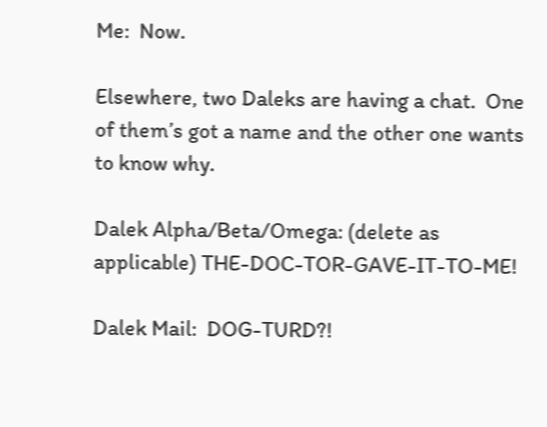Me:  Now.

Elsewhere, two Daleks are having a chat.  One of them’s got a name and the other one wants to know why.

Dalek Alpha/Beta/Omega: (delete as applicable) THE-DOC-TOR-GAVE-IT-TO-ME!

Dalek Mail:  DOG-TURD?!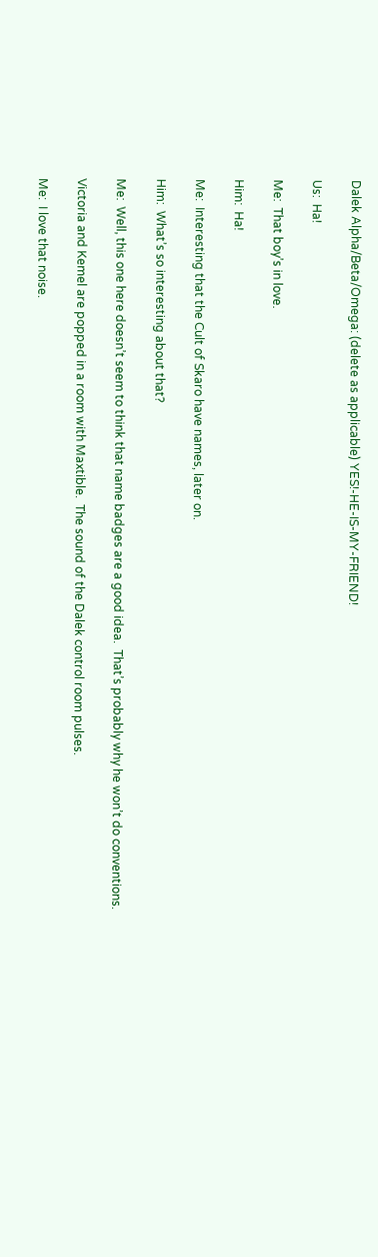Dalek Alpha/Beta/Omega: (delete as applicable) YES!-HE-IS-MY-FRIEND!

Us:  Ha!

Me:  That boy’s in love.

Him:  Ha!

Me:  Interesting that the Cult of Skaro have names, later on.

Him:  What’s so interesting about that?

Me:  Well, this one here doesn’t seem to think that name badges are a good idea.  That’s probably why he won’t do conventions.

Victoria and Kemel are popped in a room with Maxtible.  The sound of the Dalek control room pulses.

Me:  I love that noise.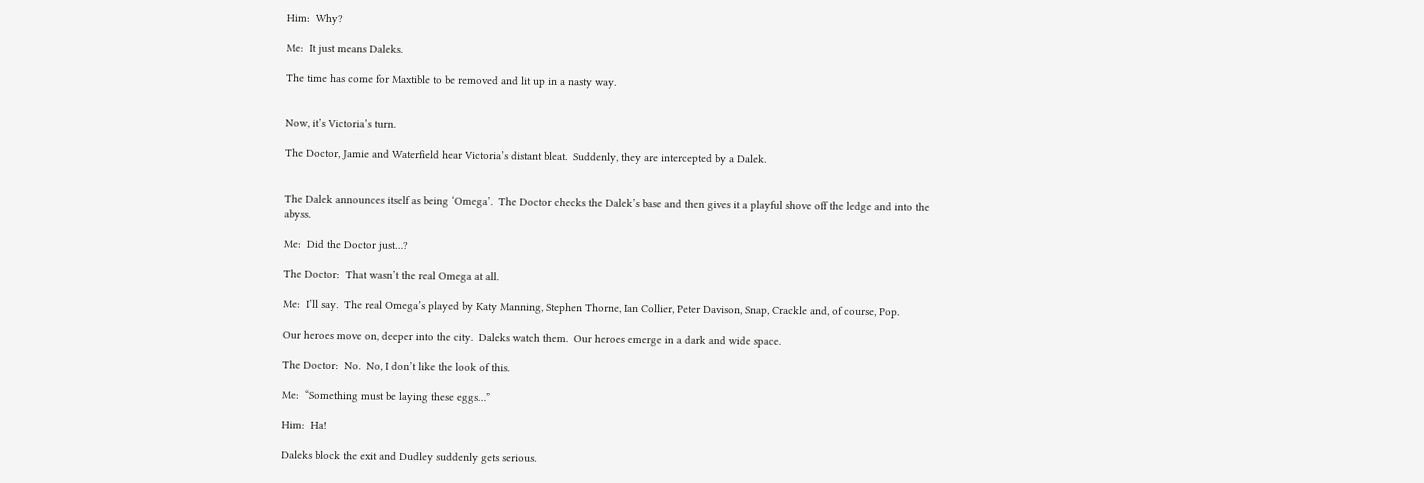Him:  Why?

Me:  It just means Daleks.

The time has come for Maxtible to be removed and lit up in a nasty way.


Now, it’s Victoria’s turn.

The Doctor, Jamie and Waterfield hear Victoria’s distant bleat.  Suddenly, they are intercepted by a Dalek.


The Dalek announces itself as being ‘Omega’.  The Doctor checks the Dalek’s base and then gives it a playful shove off the ledge and into the abyss.

Me:  Did the Doctor just…?

The Doctor:  That wasn’t the real Omega at all.

Me:  I’ll say.  The real Omega’s played by Katy Manning, Stephen Thorne, Ian Collier, Peter Davison, Snap, Crackle and, of course, Pop.

Our heroes move on, deeper into the city.  Daleks watch them.  Our heroes emerge in a dark and wide space.

The Doctor:  No.  No, I don’t like the look of this.

Me:  “Something must be laying these eggs…”

Him:  Ha!

Daleks block the exit and Dudley suddenly gets serious.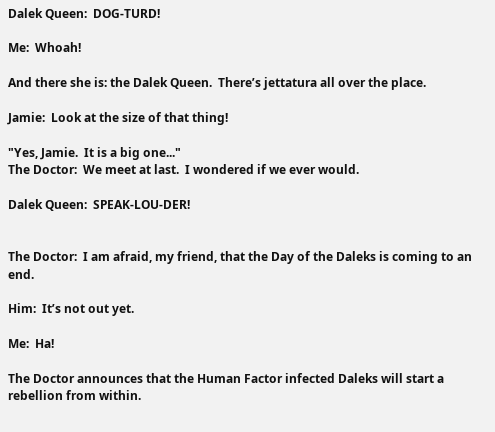Dalek Queen:  DOG-TURD!

Me:  Whoah!

And there she is: the Dalek Queen.  There’s jettatura all over the place.

Jamie:  Look at the size of that thing!

"Yes, Jamie.  It is a big one..."
The Doctor:  We meet at last.  I wondered if we ever would.

Dalek Queen:  SPEAK-LOU-DER!


The Doctor:  I am afraid, my friend, that the Day of the Daleks is coming to an end.

Him:  It’s not out yet.

Me:  Ha!

The Doctor announces that the Human Factor infected Daleks will start a rebellion from within.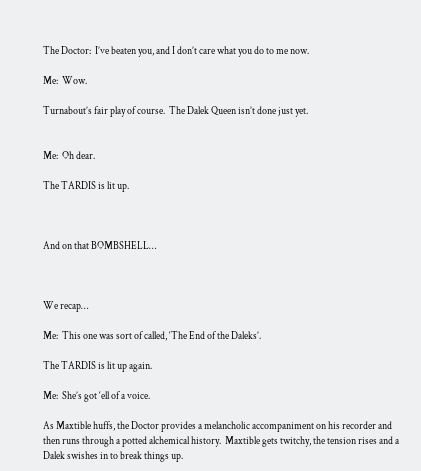The Doctor:  I’ve beaten you, and I don’t care what you do to me now.

Me:  Wow.

Turnabout’s fair play of course.  The Dalek Queen isn’t done just yet.


Me:  Oh dear.

The TARDIS is lit up.



And on that BOMBSHELL…



We recap…

Me:  This one was sort of called, ‘The End of the Daleks’.

The TARDIS is lit up again.

Me:  She’s got ‘ell of a voice.

As Maxtible huffs, the Doctor provides a melancholic accompaniment on his recorder and then runs through a potted alchemical history.  Maxtible gets twitchy, the tension rises and a Dalek swishes in to break things up.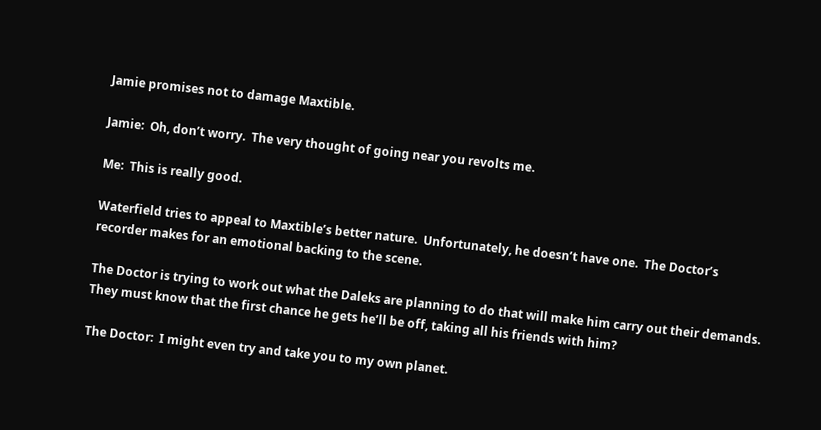Jamie promises not to damage Maxtible.

Jamie:  Oh, don’t worry.  The very thought of going near you revolts me.

Me:  This is really good.

Waterfield tries to appeal to Maxtible’s better nature.  Unfortunately, he doesn’t have one.  The Doctor’s recorder makes for an emotional backing to the scene.

The Doctor is trying to work out what the Daleks are planning to do that will make him carry out their demands.  They must know that the first chance he gets he’ll be off, taking all his friends with him?

The Doctor:  I might even try and take you to my own planet.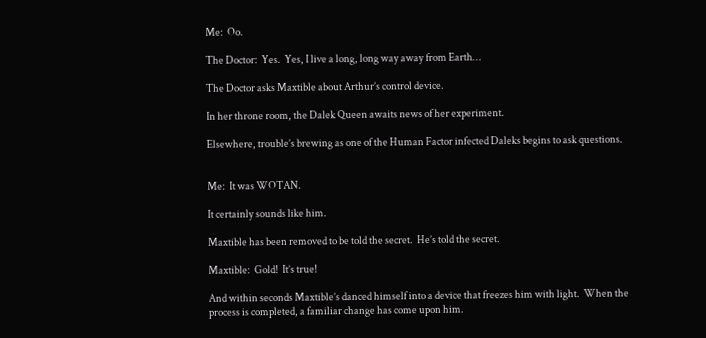Me:  Oo.

The Doctor:  Yes.  Yes, I live a long, long way away from Earth…

The Doctor asks Maxtible about Arthur’s control device.

In her throne room, the Dalek Queen awaits news of her experiment.

Elsewhere, trouble’s brewing as one of the Human Factor infected Daleks begins to ask questions.


Me:  It was WOTAN.

It certainly sounds like him.

Maxtible has been removed to be told the secret.  He’s told the secret.

Maxtible:  Gold!  It’s true!

And within seconds Maxtible’s danced himself into a device that freezes him with light.  When the process is completed, a familiar change has come upon him.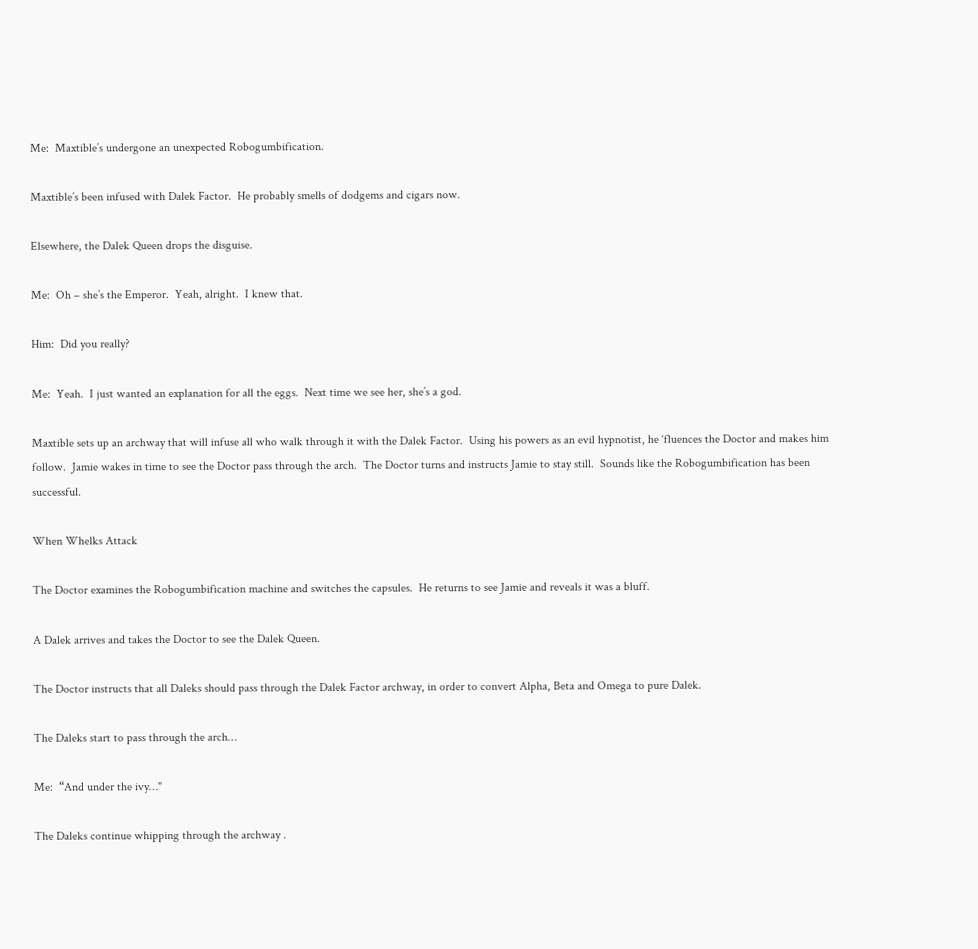Me:  Maxtible’s undergone an unexpected Robogumbification.

Maxtible’s been infused with Dalek Factor.  He probably smells of dodgems and cigars now.

Elsewhere, the Dalek Queen drops the disguise.

Me:  Oh – she’s the Emperor.  Yeah, alright.  I knew that.

Him:  Did you really?

Me:  Yeah.  I just wanted an explanation for all the eggs.  Next time we see her, she’s a god.

Maxtible sets up an archway that will infuse all who walk through it with the Dalek Factor.  Using his powers as an evil hypnotist, he ‘fluences the Doctor and makes him follow.  Jamie wakes in time to see the Doctor pass through the arch.  The Doctor turns and instructs Jamie to stay still.  Sounds like the Robogumbification has been successful.

When Whelks Attack

The Doctor examines the Robogumbification machine and switches the capsules.  He returns to see Jamie and reveals it was a bluff.

A Dalek arrives and takes the Doctor to see the Dalek Queen.

The Doctor instructs that all Daleks should pass through the Dalek Factor archway, in order to convert Alpha, Beta and Omega to pure Dalek.

The Daleks start to pass through the arch…

Me:  “And under the ivy…"

The Daleks continue whipping through the archway .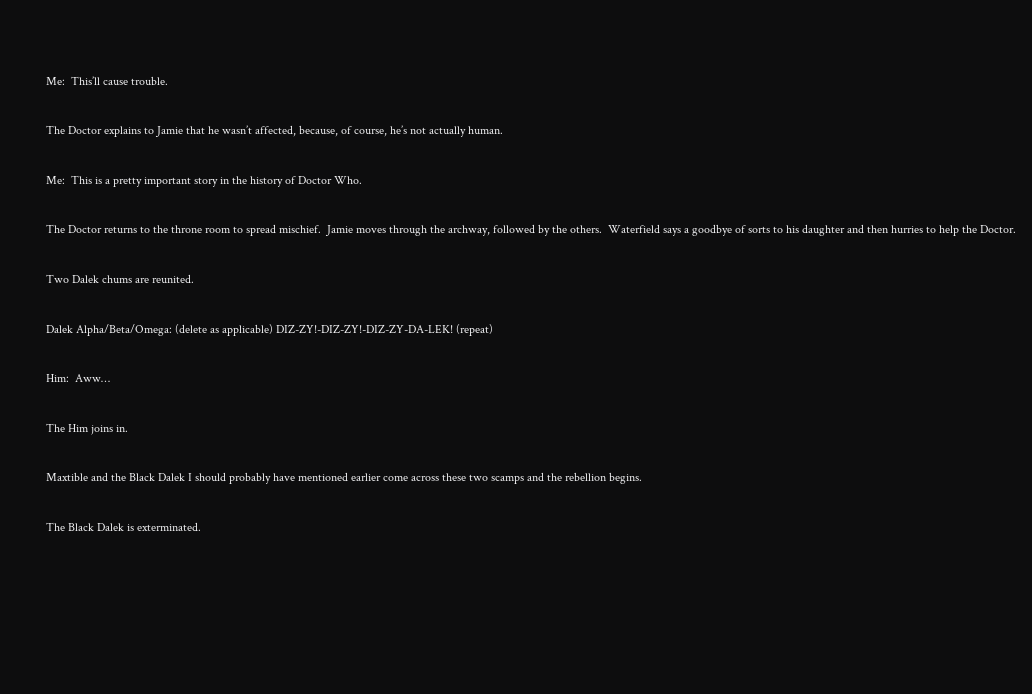Me:  This’ll cause trouble.

The Doctor explains to Jamie that he wasn’t affected, because, of course, he’s not actually human.

Me:  This is a pretty important story in the history of Doctor Who.

The Doctor returns to the throne room to spread mischief.  Jamie moves through the archway, followed by the others.  Waterfield says a goodbye of sorts to his daughter and then hurries to help the Doctor.

Two Dalek chums are reunited.

Dalek Alpha/Beta/Omega: (delete as applicable) DIZ-ZY!-DIZ-ZY!-DIZ-ZY-DA-LEK! (repeat)

Him:  Aww…

The Him joins in.

Maxtible and the Black Dalek I should probably have mentioned earlier come across these two scamps and the rebellion begins.

The Black Dalek is exterminated.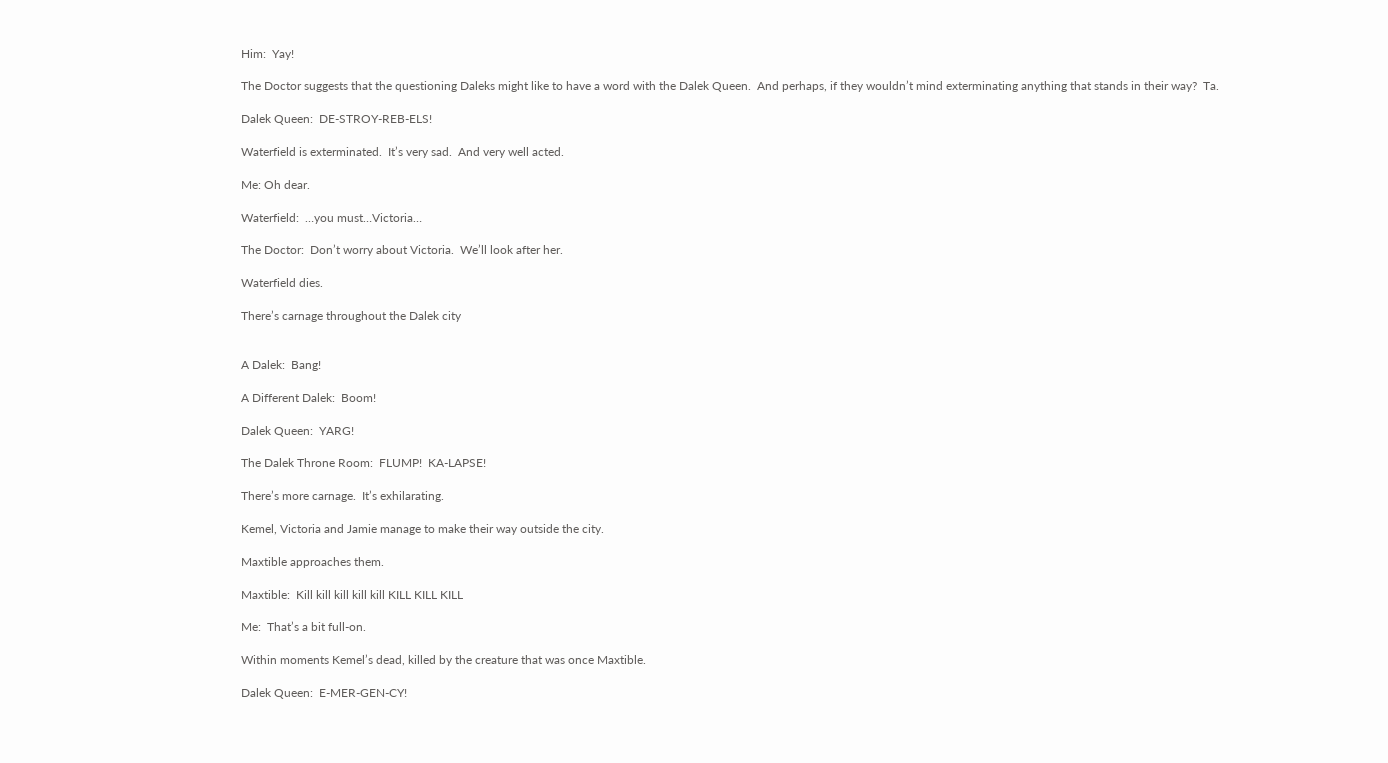Him:  Yay!

The Doctor suggests that the questioning Daleks might like to have a word with the Dalek Queen.  And perhaps, if they wouldn’t mind exterminating anything that stands in their way?  Ta.

Dalek Queen:  DE-STROY-REB-ELS!

Waterfield is exterminated.  It’s very sad.  And very well acted.

Me: Oh dear.

Waterfield:  …you must…Victoria…

The Doctor:  Don’t worry about Victoria.  We’ll look after her.

Waterfield dies.

There’s carnage throughout the Dalek city


A Dalek:  Bang!

A Different Dalek:  Boom!

Dalek Queen:  YARG!

The Dalek Throne Room:  FLUMP!  KA-LAPSE!

There’s more carnage.  It’s exhilarating.

Kemel, Victoria and Jamie manage to make their way outside the city.

Maxtible approaches them.

Maxtible:  Kill kill kill kill kill KILL KILL KILL

Me:  That’s a bit full-on.

Within moments Kemel’s dead, killed by the creature that was once Maxtible.

Dalek Queen:  E-MER-GEN-CY!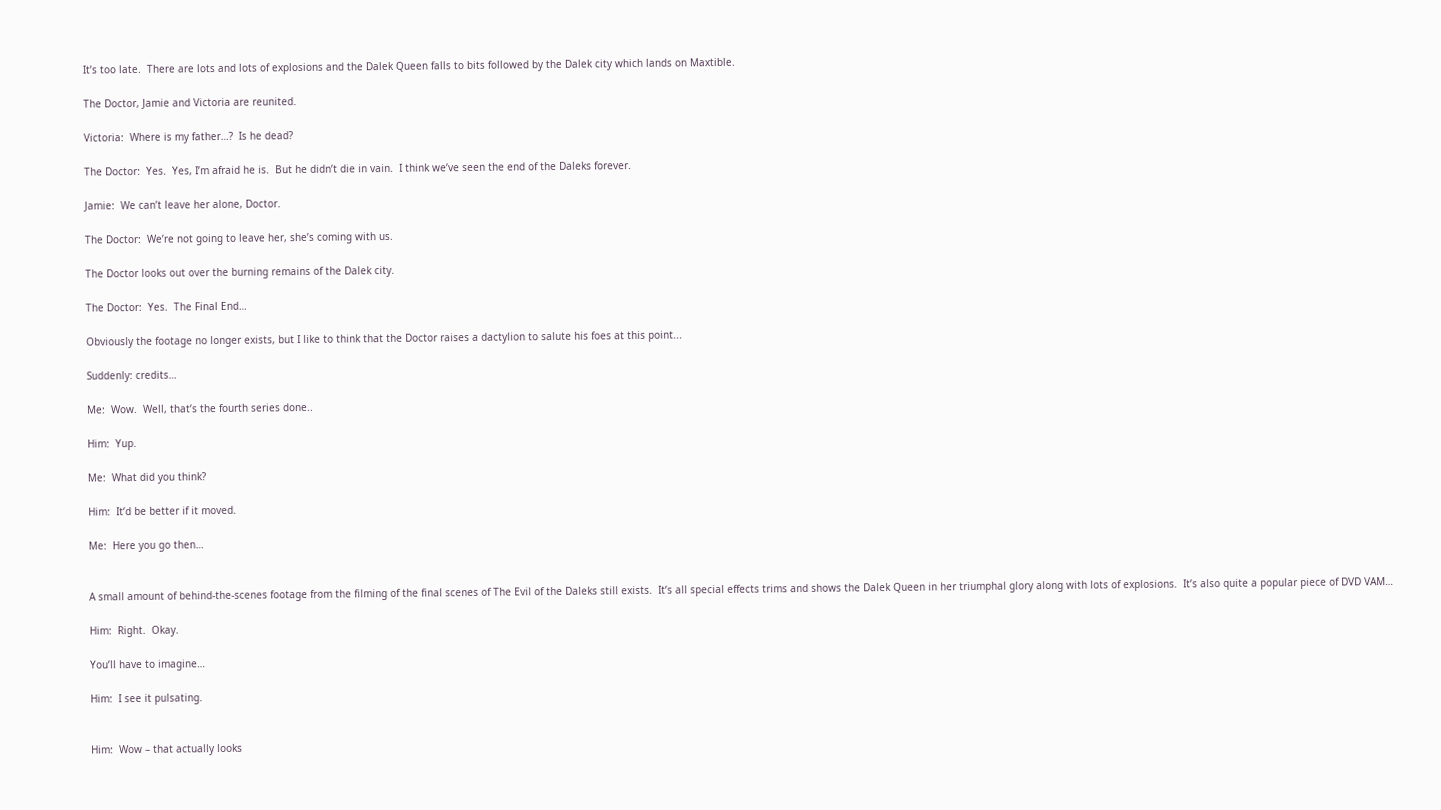It’s too late.  There are lots and lots of explosions and the Dalek Queen falls to bits followed by the Dalek city which lands on Maxtible.

The Doctor, Jamie and Victoria are reunited.

Victoria:  Where is my father…?  Is he dead?

The Doctor:  Yes.  Yes, I’m afraid he is.  But he didn’t die in vain.  I think we’ve seen the end of the Daleks forever.

Jamie:  We can’t leave her alone, Doctor.

The Doctor:  We’re not going to leave her, she’s coming with us.

The Doctor looks out over the burning remains of the Dalek city.

The Doctor:  Yes.  The Final End…

Obviously the footage no longer exists, but I like to think that the Doctor raises a dactylion to salute his foes at this point...

Suddenly: credits…

Me:  Wow.  Well, that’s the fourth series done..

Him:  Yup.

Me:  What did you think?

Him:  It’d be better if it moved.

Me:  Here you go then…


A small amount of behind-the-scenes footage from the filming of the final scenes of The Evil of the Daleks still exists.  It’s all special effects trims and shows the Dalek Queen in her triumphal glory along with lots of explosions.  It’s also quite a popular piece of DVD VAM…

Him:  Right.  Okay.

You’ll have to imagine…

Him:  I see it pulsating.


Him:  Wow – that actually looks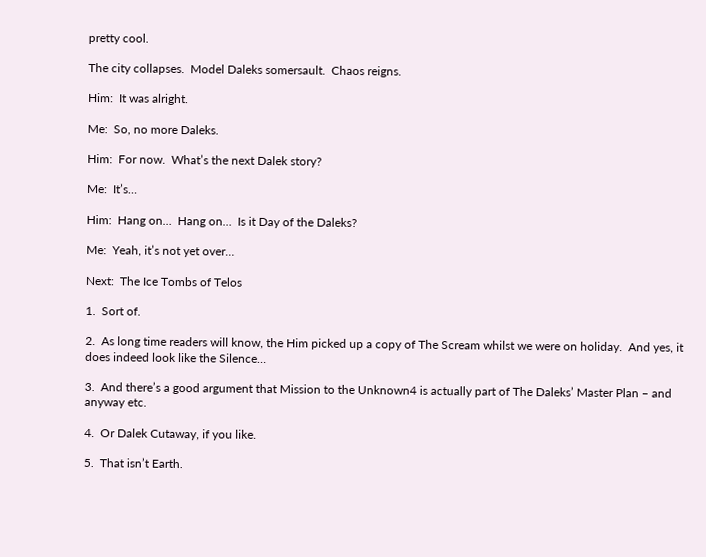pretty cool.

The city collapses.  Model Daleks somersault.  Chaos reigns.

Him:  It was alright.

Me:  So, no more Daleks.

Him:  For now.  What’s the next Dalek story?

Me:  It’s…

Him:  Hang on…  Hang on…  Is it Day of the Daleks?

Me:  Yeah, it’s not yet over…

Next:  The Ice Tombs of Telos

1.  Sort of.

2.  As long time readers will know, the Him picked up a copy of The Scream whilst we were on holiday.  And yes, it does indeed look like the Silence…

3.  And there’s a good argument that Mission to the Unknown4 is actually part of The Daleks’ Master Plan – and anyway etc.

4.  Or Dalek Cutaway, if you like.

5.  That isn’t Earth.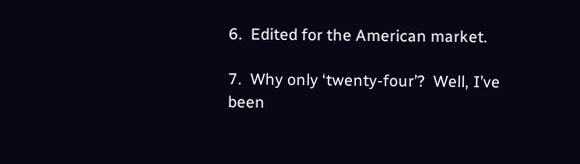6.  Edited for the American market.

7.  Why only ‘twenty-four’?  Well, I’ve been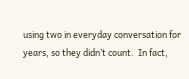using two in everyday conversation for years, so they didn’t count.  In fact,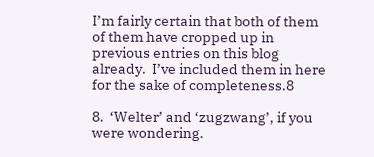I’m fairly certain that both of them of them have cropped up in previous entries on this blog already.  I’ve included them in here for the sake of completeness.8

8.  ‘Welter’ and ‘zugzwang’, if you were wondering.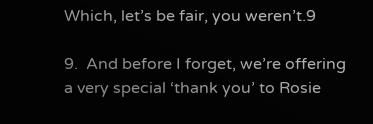Which, let’s be fair, you weren’t.9

9.  And before I forget, we’re offering a very special ‘thank you’ to Rosie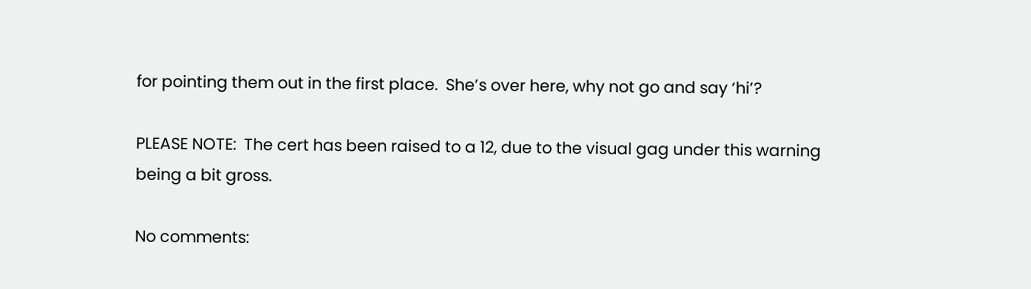for pointing them out in the first place.  She’s over here, why not go and say ‘hi’?

PLEASE NOTE:  The cert has been raised to a 12, due to the visual gag under this warning being a bit gross.

No comments: